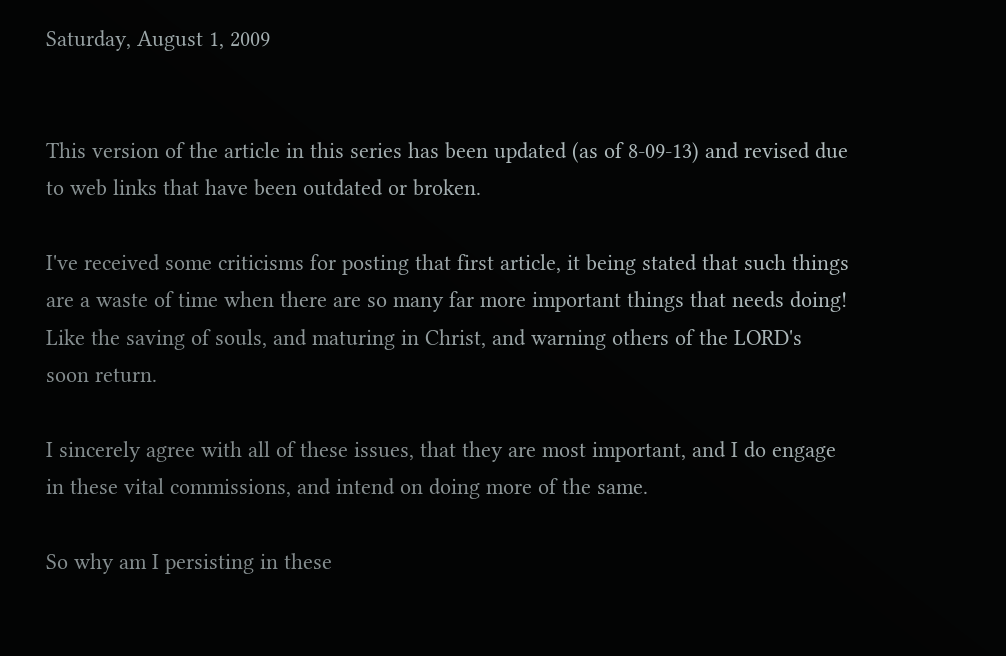Saturday, August 1, 2009


This version of the article in this series has been updated (as of 8-09-13) and revised due to web links that have been outdated or broken.

I've received some criticisms for posting that first article, it being stated that such things are a waste of time when there are so many far more important things that needs doing! Like the saving of souls, and maturing in Christ, and warning others of the LORD's soon return.

I sincerely agree with all of these issues, that they are most important, and I do engage in these vital commissions, and intend on doing more of the same.

So why am I persisting in these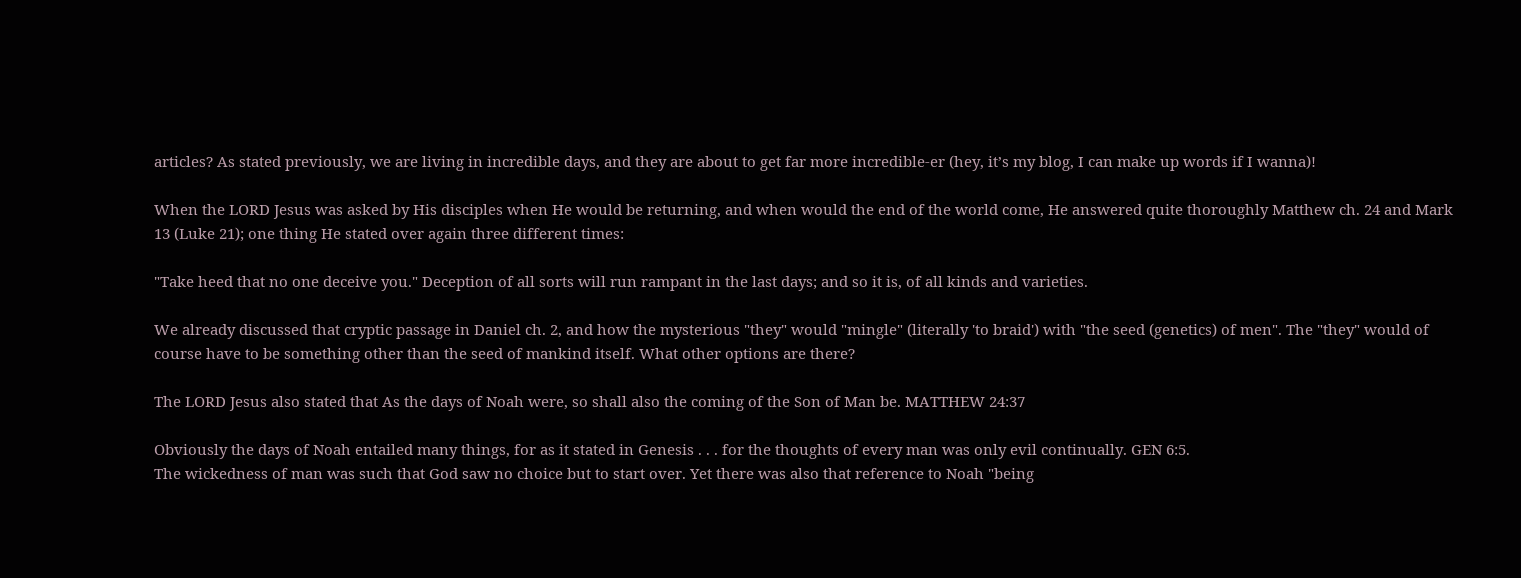articles? As stated previously, we are living in incredible days, and they are about to get far more incredible-er (hey, it’s my blog, I can make up words if I wanna)!

When the LORD Jesus was asked by His disciples when He would be returning, and when would the end of the world come, He answered quite thoroughly Matthew ch. 24 and Mark 13 (Luke 21); one thing He stated over again three different times:

"Take heed that no one deceive you." Deception of all sorts will run rampant in the last days; and so it is, of all kinds and varieties.

We already discussed that cryptic passage in Daniel ch. 2, and how the mysterious "they" would "mingle" (literally 'to braid') with "the seed (genetics) of men". The "they" would of course have to be something other than the seed of mankind itself. What other options are there?

The LORD Jesus also stated that As the days of Noah were, so shall also the coming of the Son of Man be. MATTHEW 24:37

Obviously the days of Noah entailed many things, for as it stated in Genesis . . . for the thoughts of every man was only evil continually. GEN 6:5.
The wickedness of man was such that God saw no choice but to start over. Yet there was also that reference to Noah "being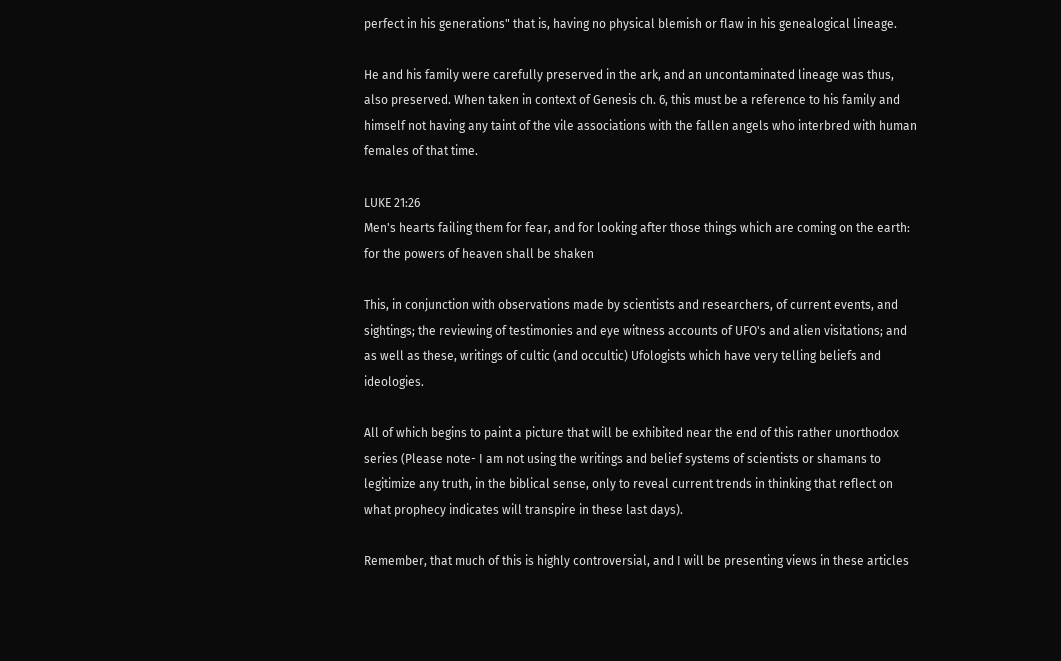perfect in his generations" that is, having no physical blemish or flaw in his genealogical lineage.

He and his family were carefully preserved in the ark, and an uncontaminated lineage was thus, also preserved. When taken in context of Genesis ch. 6, this must be a reference to his family and himself not having any taint of the vile associations with the fallen angels who interbred with human females of that time.

LUKE 21:26
Men's hearts failing them for fear, and for looking after those things which are coming on the earth: for the powers of heaven shall be shaken

This, in conjunction with observations made by scientists and researchers, of current events, and sightings; the reviewing of testimonies and eye witness accounts of UFO's and alien visitations; and as well as these, writings of cultic (and occultic) Ufologists which have very telling beliefs and ideologies.

All of which begins to paint a picture that will be exhibited near the end of this rather unorthodox series (Please note- I am not using the writings and belief systems of scientists or shamans to legitimize any truth, in the biblical sense, only to reveal current trends in thinking that reflect on what prophecy indicates will transpire in these last days).

Remember, that much of this is highly controversial, and I will be presenting views in these articles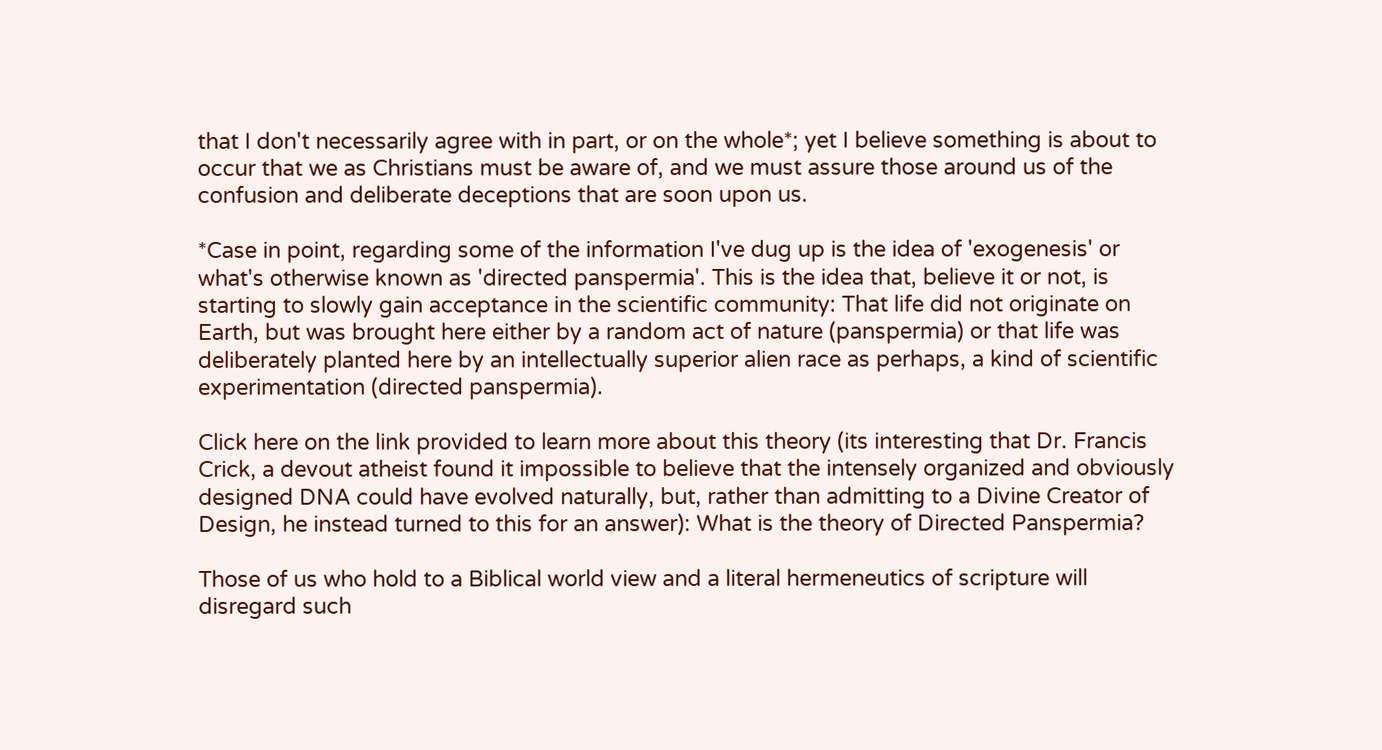that I don't necessarily agree with in part, or on the whole*; yet I believe something is about to occur that we as Christians must be aware of, and we must assure those around us of the confusion and deliberate deceptions that are soon upon us.

*Case in point, regarding some of the information I've dug up is the idea of 'exogenesis' or what's otherwise known as 'directed panspermia'. This is the idea that, believe it or not, is starting to slowly gain acceptance in the scientific community: That life did not originate on Earth, but was brought here either by a random act of nature (panspermia) or that life was deliberately planted here by an intellectually superior alien race as perhaps, a kind of scientific experimentation (directed panspermia).

Click here on the link provided to learn more about this theory (its interesting that Dr. Francis Crick, a devout atheist found it impossible to believe that the intensely organized and obviously designed DNA could have evolved naturally, but, rather than admitting to a Divine Creator of Design, he instead turned to this for an answer): What is the theory of Directed Panspermia?

Those of us who hold to a Biblical world view and a literal hermeneutics of scripture will disregard such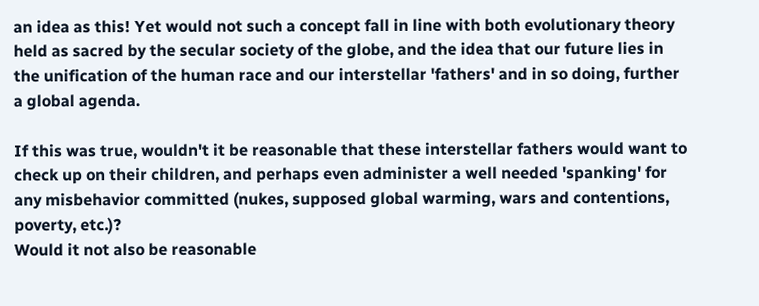an idea as this! Yet would not such a concept fall in line with both evolutionary theory held as sacred by the secular society of the globe, and the idea that our future lies in the unification of the human race and our interstellar 'fathers' and in so doing, further a global agenda.

If this was true, wouldn't it be reasonable that these interstellar fathers would want to check up on their children, and perhaps even administer a well needed 'spanking' for any misbehavior committed (nukes, supposed global warming, wars and contentions, poverty, etc.)?
Would it not also be reasonable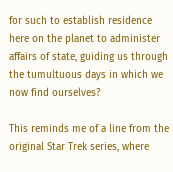for such to establish residence here on the planet to administer affairs of state, guiding us through the tumultuous days in which we now find ourselves?

This reminds me of a line from the original Star Trek series, where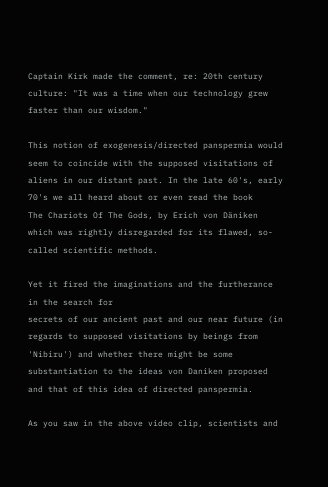Captain Kirk made the comment, re: 20th century culture: "It was a time when our technology grew faster than our wisdom."

This notion of exogenesis/directed panspermia would seem to coincide with the supposed visitations of aliens in our distant past. In the late 60's, early 70's we all heard about or even read the book
The Chariots Of The Gods, by Erich von Däniken which was rightly disregarded for its flawed, so-called scientific methods.

Yet it fired the imaginations and the furtherance in the search for
secrets of our ancient past and our near future (in regards to supposed visitations by beings from 'Nibiru') and whether there might be some substantiation to the ideas von Daniken proposed and that of this idea of directed panspermia.

As you saw in the above video clip, scientists and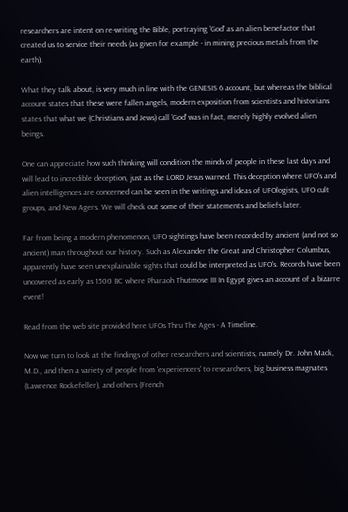researchers are intent on re-writing the Bible, portraying 'God' as an alien benefactor that created us to service their needs (as given for example - in mining precious metals from the earth).

What they talk about, is very much in line with the GENESIS 6 account, but whereas the biblical account states that these were fallen angels, modern exposition from scientists and historians states that what we (Christians and Jews) call 'God' was in fact, merely highly evolved alien beings.

One can appreciate how such thinking will condition the minds of people in these last days and will lead to incredible deception, just as the LORD Jesus warned. This deception where UFO's and alien intelligences are concerned can be seen in the writings and ideas of UFOlogists, UFO cult groups, and New Agers. We will check out some of their statements and beliefs later.

Far from being a modern phenomenon, UFO sightings have been recorded by ancient (and not so ancient) man throughout our history. Such as Alexander the Great and Christopher Columbus, apparently have seen unexplainable sights that could be interpreted as UFO's. Records have been uncovered as early as 1500 BC where Pharaoh Thutmose III In Egypt gives an account of a bizarre event!

Read from the web site provided here UFOs Thru The Ages - A Timeline.

Now we turn to look at the findings of other researchers and scientists, namely Dr. John Mack, M.D., and then a variety of people from 'experiencers' to researchers, big business magnates (Lawrence Rockefeller), and others (French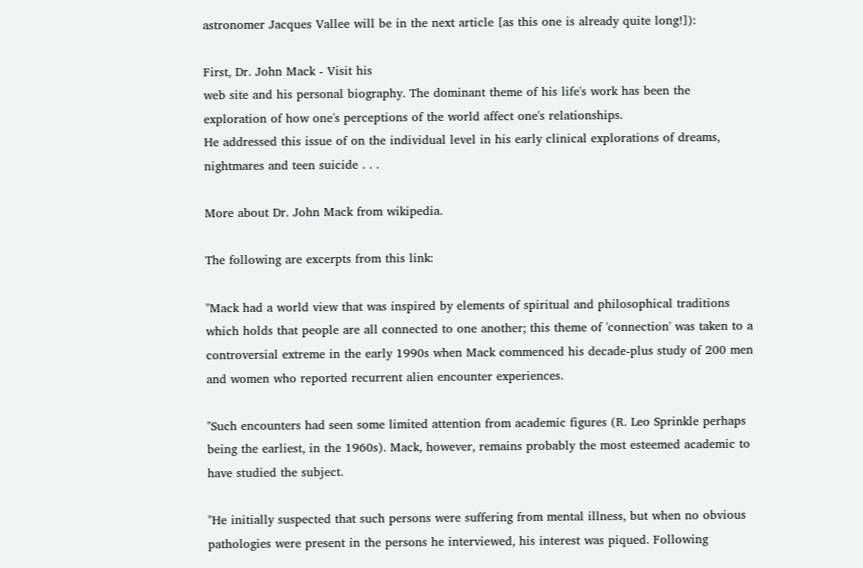astronomer Jacques Vallee will be in the next article [as this one is already quite long!]):

First, Dr. John Mack - Visit his
web site and his personal biography. The dominant theme of his life's work has been the exploration of how one's perceptions of the world affect one's relationships.
He addressed this issue of on the individual level in his early clinical explorations of dreams, nightmares and teen suicide . . .

More about Dr. John Mack from wikipedia.

The following are excerpts from this link:

"Mack had a world view that was inspired by elements of spiritual and philosophical traditions which holds that people are all connected to one another; this theme of 'connection' was taken to a controversial extreme in the early 1990s when Mack commenced his decade-plus study of 200 men and women who reported recurrent alien encounter experiences.

"Such encounters had seen some limited attention from academic figures (R. Leo Sprinkle perhaps being the earliest, in the 1960s). Mack, however, remains probably the most esteemed academic to have studied the subject.

"He initially suspected that such persons were suffering from mental illness, but when no obvious pathologies were present in the persons he interviewed, his interest was piqued. Following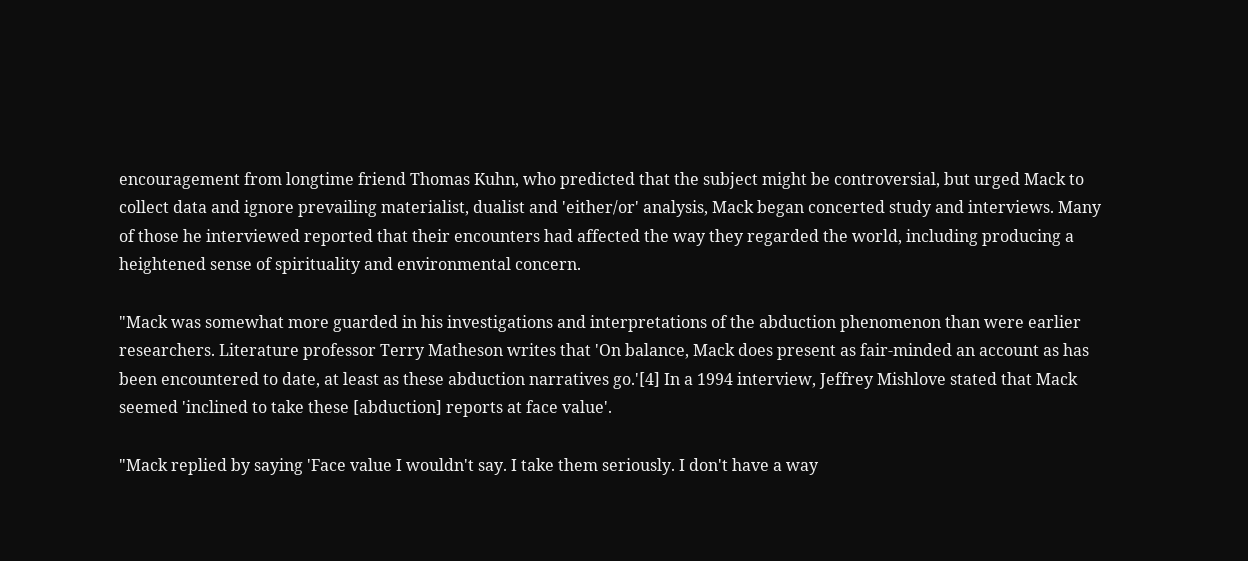encouragement from longtime friend Thomas Kuhn, who predicted that the subject might be controversial, but urged Mack to collect data and ignore prevailing materialist, dualist and 'either/or' analysis, Mack began concerted study and interviews. Many of those he interviewed reported that their encounters had affected the way they regarded the world, including producing a heightened sense of spirituality and environmental concern.

"Mack was somewhat more guarded in his investigations and interpretations of the abduction phenomenon than were earlier researchers. Literature professor Terry Matheson writes that 'On balance, Mack does present as fair-minded an account as has been encountered to date, at least as these abduction narratives go.'[4] In a 1994 interview, Jeffrey Mishlove stated that Mack seemed 'inclined to take these [abduction] reports at face value'.

"Mack replied by saying 'Face value I wouldn't say. I take them seriously. I don't have a way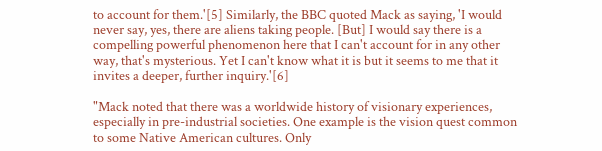to account for them.'[5] Similarly, the BBC quoted Mack as saying, 'I would never say, yes, there are aliens taking people. [But] I would say there is a compelling powerful phenomenon here that I can't account for in any other way, that's mysterious. Yet I can't know what it is but it seems to me that it invites a deeper, further inquiry.'[6]

"Mack noted that there was a worldwide history of visionary experiences, especially in pre-industrial societies. One example is the vision quest common to some Native American cultures. Only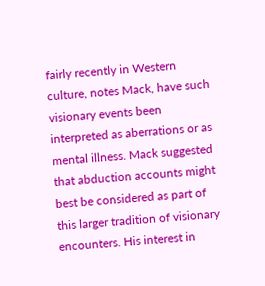fairly recently in Western culture, notes Mack, have such visionary events been interpreted as aberrations or as mental illness. Mack suggested that abduction accounts might best be considered as part of this larger tradition of visionary encounters. His interest in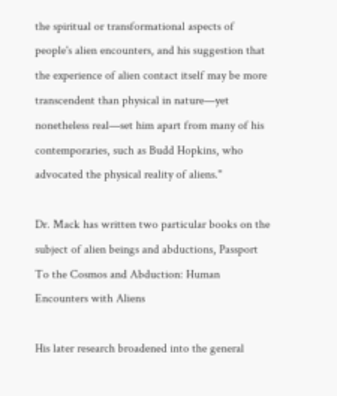the spiritual or transformational aspects of people's alien encounters, and his suggestion that the experience of alien contact itself may be more transcendent than physical in nature—yet nonetheless real—set him apart from many of his contemporaries, such as Budd Hopkins, who advocated the physical reality of aliens."

Dr. Mack has written two particular books on the subject of alien beings and abductions, Passport To the Cosmos and Abduction: Human Encounters with Aliens

His later research broadened into the general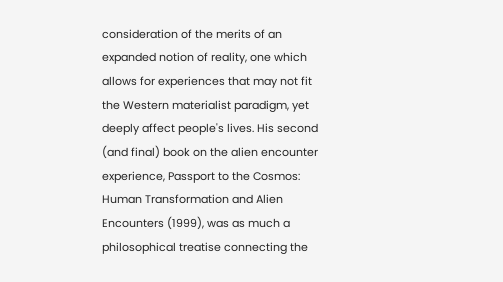consideration of the merits of an expanded notion of reality, one which allows for experiences that may not fit the Western materialist paradigm, yet deeply affect people's lives. His second (and final) book on the alien encounter experience, Passport to the Cosmos: Human Transformation and Alien Encounters (1999), was as much a philosophical treatise connecting the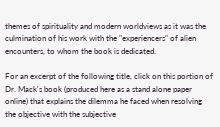themes of spirituality and modern worldviews as it was the culmination of his work with the "experiencers" of alien encounters, to whom the book is dedicated.

For an excerpt of the following title, click on this portion of Dr. Mack's book (produced here as a stand alone paper online) that explains the dilemma he faced when resolving the objective with the subjective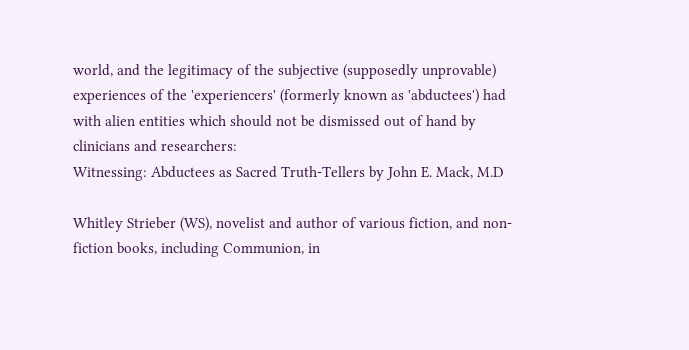world, and the legitimacy of the subjective (supposedly unprovable) experiences of the 'experiencers' (formerly known as 'abductees') had with alien entities which should not be dismissed out of hand by clinicians and researchers:
Witnessing: Abductees as Sacred Truth-Tellers by John E. Mack, M.D

Whitley Strieber (WS), novelist and author of various fiction, and non-fiction books, including Communion, in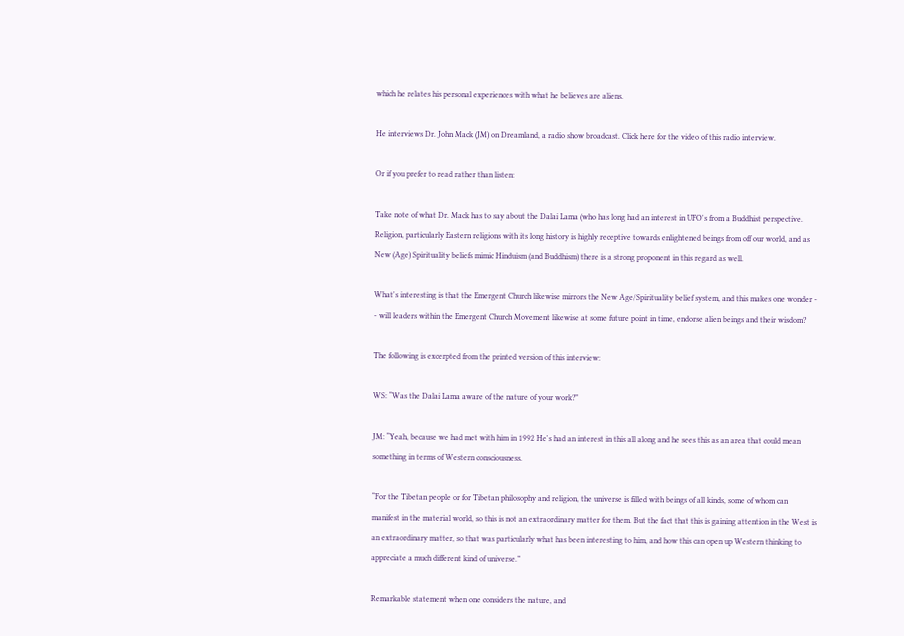which he relates his personal experiences with what he believes are aliens.

He interviews Dr. John Mack (JM) on Dreamland, a radio show broadcast. Click here for the video of this radio interview.

Or if you prefer to read rather than listen:

Take note of what Dr. Mack has to say about the Dalai Lama (who has long had an interest in UFO's from a Buddhist perspective. Religion, particularly Eastern religions with its long history is highly receptive towards enlightened beings from off our world, and as New (Age) Spirituality beliefs mimic Hinduism (and Buddhism) there is a strong proponent in this regard as well.

What's interesting is that the Emergent Church likewise mirrors the New Age/Spirituality belief system, and this makes one wonder - - will leaders within the Emergent Church Movement likewise at some future point in time, endorse alien beings and their wisdom?

The following is excerpted from the printed version of this interview:

WS: “Was the Dalai Lama aware of the nature of your work?”

JM: “Yeah, because we had met with him in 1992 He's had an interest in this all along and he sees this as an area that could mean something in terms of Western consciousness.

“For the Tibetan people or for Tibetan philosophy and religion, the universe is filled with beings of all kinds, some of whom can manifest in the material world, so this is not an extraordinary matter for them. But the fact that this is gaining attention in the West is an extraordinary matter, so that was particularly what has been interesting to him, and how this can open up Western thinking to appreciate a much different kind of universe.”

Remarkable statement when one considers the nature, and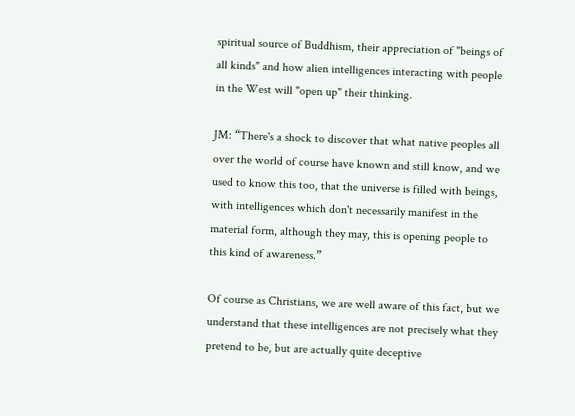spiritual source of Buddhism, their appreciation of "beings of all kinds" and how alien intelligences interacting with people in the West will "open up" their thinking.

JM: “There's a shock to discover that what native peoples all over the world of course have known and still know, and we used to know this too, that the universe is filled with beings, with intelligences which don't necessarily manifest in the material form, although they may, this is opening people to this kind of awareness.”

Of course as Christians, we are well aware of this fact, but we understand that these intelligences are not precisely what they pretend to be, but are actually quite deceptive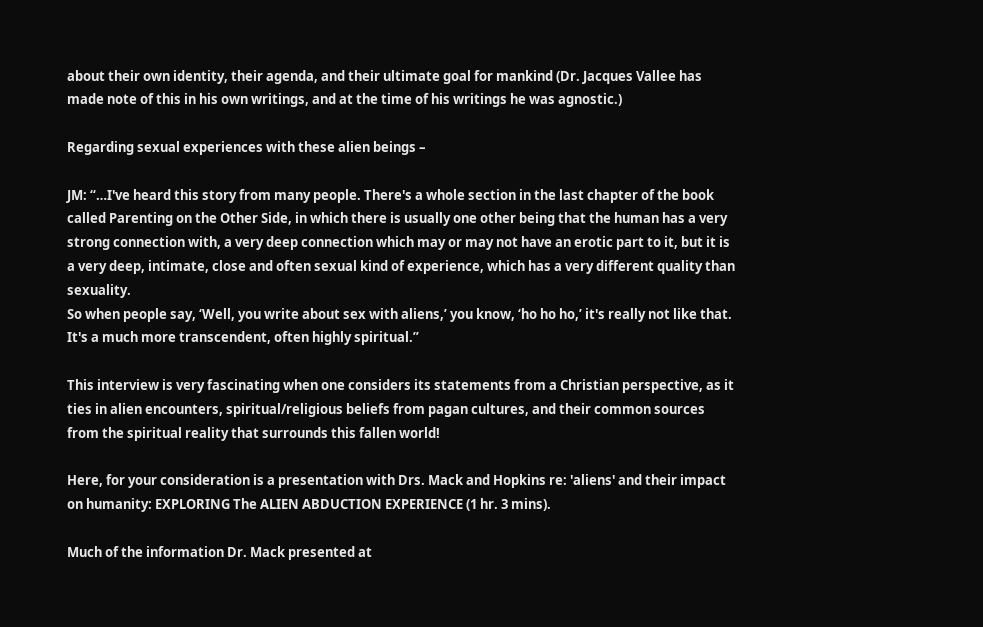about their own identity, their agenda, and their ultimate goal for mankind (Dr. Jacques Vallee has made note of this in his own writings, and at the time of his writings he was agnostic.)

Regarding sexual experiences with these alien beings –

JM: “…I've heard this story from many people. There's a whole section in the last chapter of the book called Parenting on the Other Side, in which there is usually one other being that the human has a very strong connection with, a very deep connection which may or may not have an erotic part to it, but it is a very deep, intimate, close and often sexual kind of experience, which has a very different quality than sexuality.
So when people say, ‘Well, you write about sex with aliens,’ you know, ‘ho ho ho,’ it's really not like that. It's a much more transcendent, often highly spiritual.”

This interview is very fascinating when one considers its statements from a Christian perspective, as it ties in alien encounters, spiritual/religious beliefs from pagan cultures, and their common sources from the spiritual reality that surrounds this fallen world!

Here, for your consideration is a presentation with Drs. Mack and Hopkins re: 'aliens' and their impact on humanity: EXPLORING The ALIEN ABDUCTION EXPERIENCE (1 hr. 3 mins).

Much of the information Dr. Mack presented at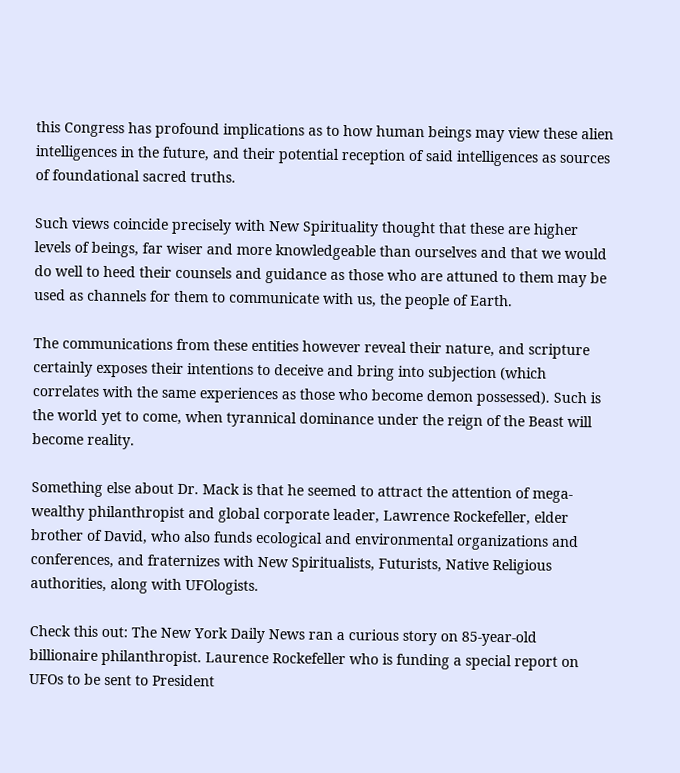this Congress has profound implications as to how human beings may view these alien intelligences in the future, and their potential reception of said intelligences as sources of foundational sacred truths.

Such views coincide precisely with New Spirituality thought that these are higher levels of beings, far wiser and more knowledgeable than ourselves and that we would do well to heed their counsels and guidance as those who are attuned to them may be used as channels for them to communicate with us, the people of Earth.

The communications from these entities however reveal their nature, and scripture certainly exposes their intentions to deceive and bring into subjection (which correlates with the same experiences as those who become demon possessed). Such is the world yet to come, when tyrannical dominance under the reign of the Beast will become reality.

Something else about Dr. Mack is that he seemed to attract the attention of mega-wealthy philanthropist and global corporate leader, Lawrence Rockefeller, elder brother of David, who also funds ecological and environmental organizations and conferences, and fraternizes with New Spiritualists, Futurists, Native Religious authorities, along with UFOlogists.

Check this out: The New York Daily News ran a curious story on 85-year-old billionaire philanthropist. Laurence Rockefeller who is funding a special report on UFOs to be sent to President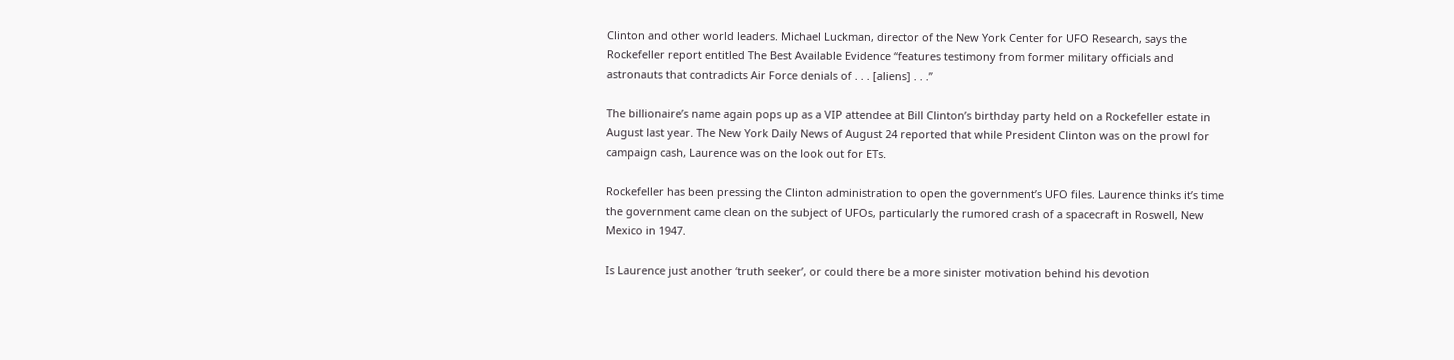Clinton and other world leaders. Michael Luckman, director of the New York Center for UFO Research, says the Rockefeller report entitled The Best Available Evidence “features testimony from former military officials and astronauts that contradicts Air Force denials of . . . [aliens] . . .”

The billionaire’s name again pops up as a VIP attendee at Bill Clinton’s birthday party held on a Rockefeller estate in August last year. The New York Daily News of August 24 reported that while President Clinton was on the prowl for campaign cash, Laurence was on the look out for ETs.

Rockefeller has been pressing the Clinton administration to open the government’s UFO files. Laurence thinks it’s time the government came clean on the subject of UFOs, particularly the rumored crash of a spacecraft in Roswell, New Mexico in 1947.

Is Laurence just another ‘truth seeker’, or could there be a more sinister motivation behind his devotion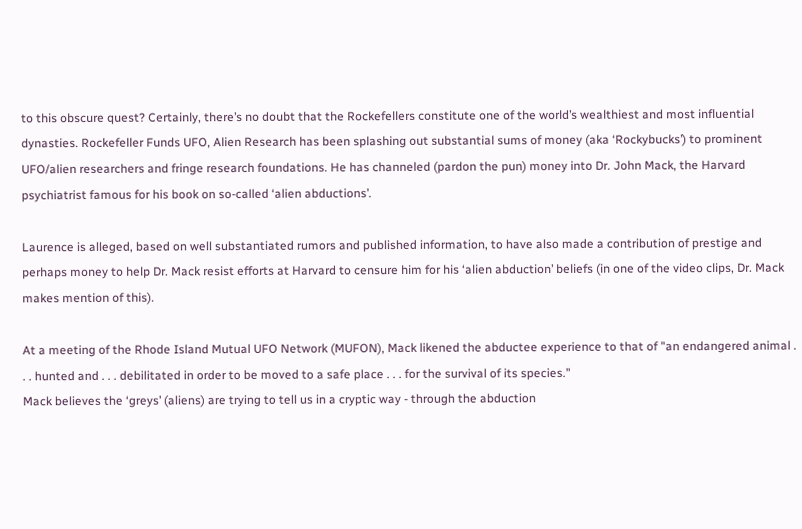to this obscure quest? Certainly, there’s no doubt that the Rockefellers constitute one of the world’s wealthiest and most influential dynasties. Rockefeller Funds UFO, Alien Research has been splashing out substantial sums of money (aka ‘Rockybucks’) to prominent UFO/alien researchers and fringe research foundations. He has channeled (pardon the pun) money into Dr. John Mack, the Harvard psychiatrist famous for his book on so-called ‘alien abductions’.

Laurence is alleged, based on well substantiated rumors and published information, to have also made a contribution of prestige and perhaps money to help Dr. Mack resist efforts at Harvard to censure him for his ‘alien abduction’ beliefs (in one of the video clips, Dr. Mack makes mention of this).

At a meeting of the Rhode Island Mutual UFO Network (MUFON), Mack likened the abductee experience to that of "an endangered animal . . . hunted and . . . debilitated in order to be moved to a safe place . . . for the survival of its species."
Mack believes the ‘greys’ (aliens) are trying to tell us in a cryptic way - through the abduction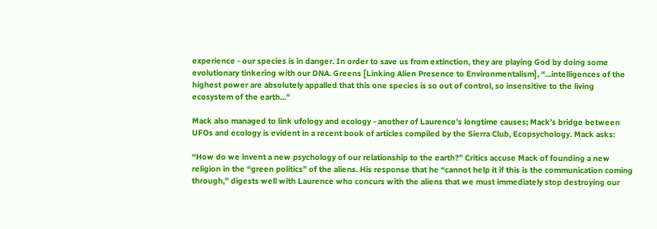experience - our species is in danger. In order to save us from extinction, they are playing God by doing some evolutionary tinkering with our DNA. Greens [Linking Alien Presence to Environmentalism], “...intelligences of the highest power are absolutely appalled that this one species is so out of control, so insensitive to the living ecosystem of the earth...”

Mack also managed to link ufology and ecology - another of Laurence’s longtime causes; Mack’s bridge between UFOs and ecology is evident in a recent book of articles compiled by the Sierra Club, Ecopsychology. Mack asks:

“How do we invent a new psychology of our relationship to the earth?” Critics accuse Mack of founding a new religion in the “green politics” of the aliens. His response that he “cannot help it if this is the communication coming through,” digests well with Laurence who concurs with the aliens that we must immediately stop destroying our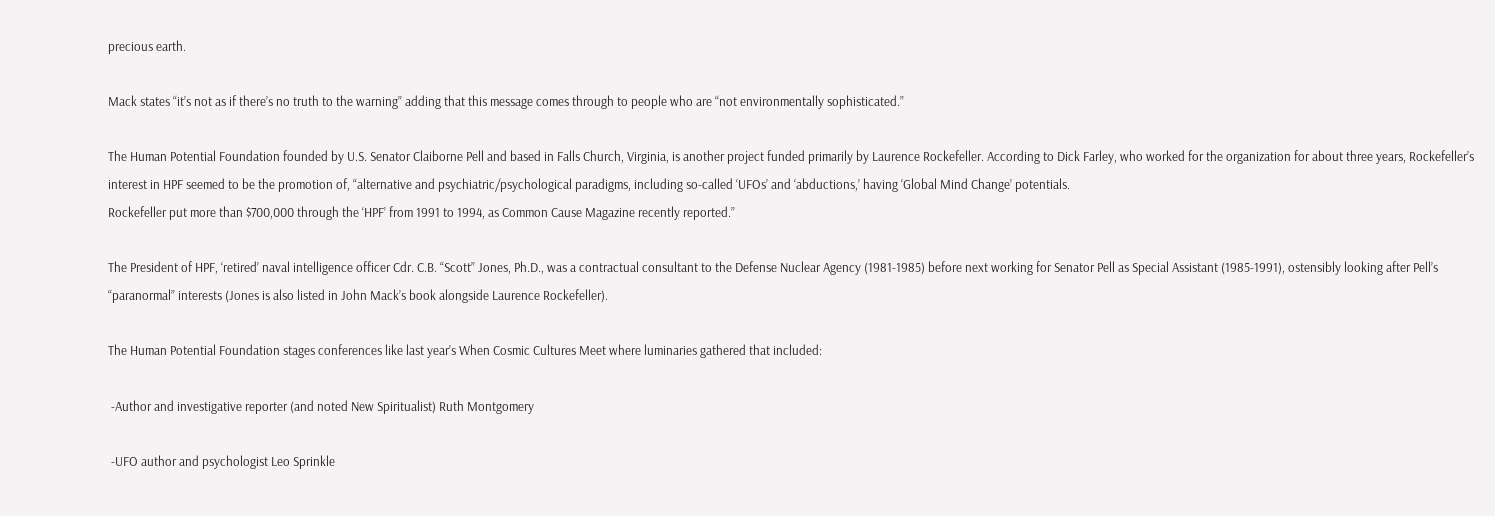precious earth.

Mack states “it’s not as if there’s no truth to the warning” adding that this message comes through to people who are “not environmentally sophisticated.”

The Human Potential Foundation founded by U.S. Senator Claiborne Pell and based in Falls Church, Virginia, is another project funded primarily by Laurence Rockefeller. According to Dick Farley, who worked for the organization for about three years, Rockefeller’s interest in HPF seemed to be the promotion of, “alternative and psychiatric/psychological paradigms, including so-called ‘UFOs’ and ‘abductions,’ having ‘Global Mind Change’ potentials.
Rockefeller put more than $700,000 through the ‘HPF’ from 1991 to 1994, as Common Cause Magazine recently reported.”

The President of HPF, ‘retired’ naval intelligence officer Cdr. C.B. “Scott” Jones, Ph.D., was a contractual consultant to the Defense Nuclear Agency (1981-1985) before next working for Senator Pell as Special Assistant (1985-1991), ostensibly looking after Pell’s “paranormal” interests (Jones is also listed in John Mack’s book alongside Laurence Rockefeller).

The Human Potential Foundation stages conferences like last year’s When Cosmic Cultures Meet where luminaries gathered that included:

 -Author and investigative reporter (and noted New Spiritualist) Ruth Montgomery

 -UFO author and psychologist Leo Sprinkle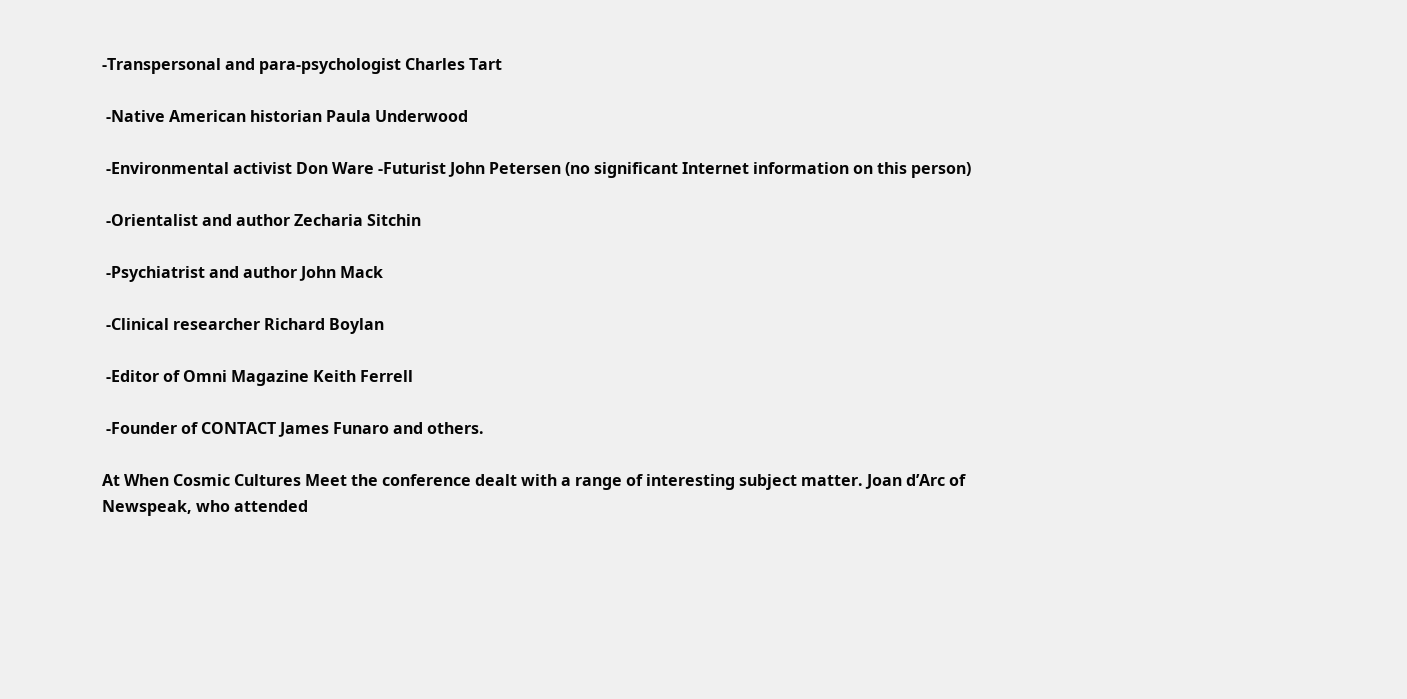-Transpersonal and para-psychologist Charles Tart

 -Native American historian Paula Underwood

 -Environmental activist Don Ware -Futurist John Petersen (no significant Internet information on this person)

 -Orientalist and author Zecharia Sitchin

 -Psychiatrist and author John Mack

 -Clinical researcher Richard Boylan

 -Editor of Omni Magazine Keith Ferrell

 -Founder of CONTACT James Funaro and others.

At When Cosmic Cultures Meet the conference dealt with a range of interesting subject matter. Joan d’Arc of Newspeak, who attended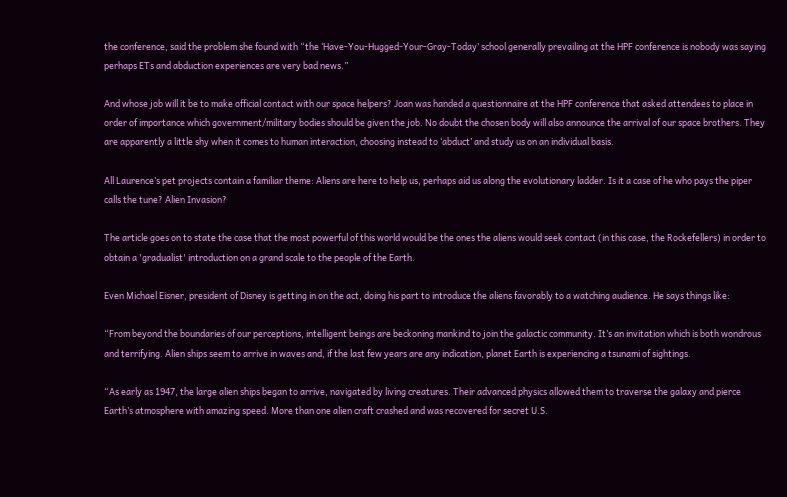the conference, said the problem she found with “the ‘Have-You-Hugged-Your-Gray-Today’ school generally prevailing at the HPF conference is nobody was saying perhaps ETs and abduction experiences are very bad news.”

And whose job will it be to make official contact with our space helpers? Joan was handed a questionnaire at the HPF conference that asked attendees to place in order of importance which government/military bodies should be given the job. No doubt the chosen body will also announce the arrival of our space brothers. They are apparently a little shy when it comes to human interaction, choosing instead to ‘abduct’ and study us on an individual basis.

All Laurence’s pet projects contain a familiar theme: Aliens are here to help us, perhaps aid us along the evolutionary ladder. Is it a case of he who pays the piper calls the tune? Alien Invasion?

The article goes on to state the case that the most powerful of this world would be the ones the aliens would seek contact (in this case, the Rockefellers) in order to obtain a 'gradualist' introduction on a grand scale to the people of the Earth.

Even Michael Eisner, president of Disney is getting in on the act, doing his part to introduce the aliens favorably to a watching audience. He says things like:

“From beyond the boundaries of our perceptions, intelligent beings are beckoning mankind to join the galactic community. It’s an invitation which is both wondrous and terrifying. Alien ships seem to arrive in waves and, if the last few years are any indication, planet Earth is experiencing a tsunami of sightings.

“As early as 1947, the large alien ships began to arrive, navigated by living creatures. Their advanced physics allowed them to traverse the galaxy and pierce Earth’s atmosphere with amazing speed. More than one alien craft crashed and was recovered for secret U.S.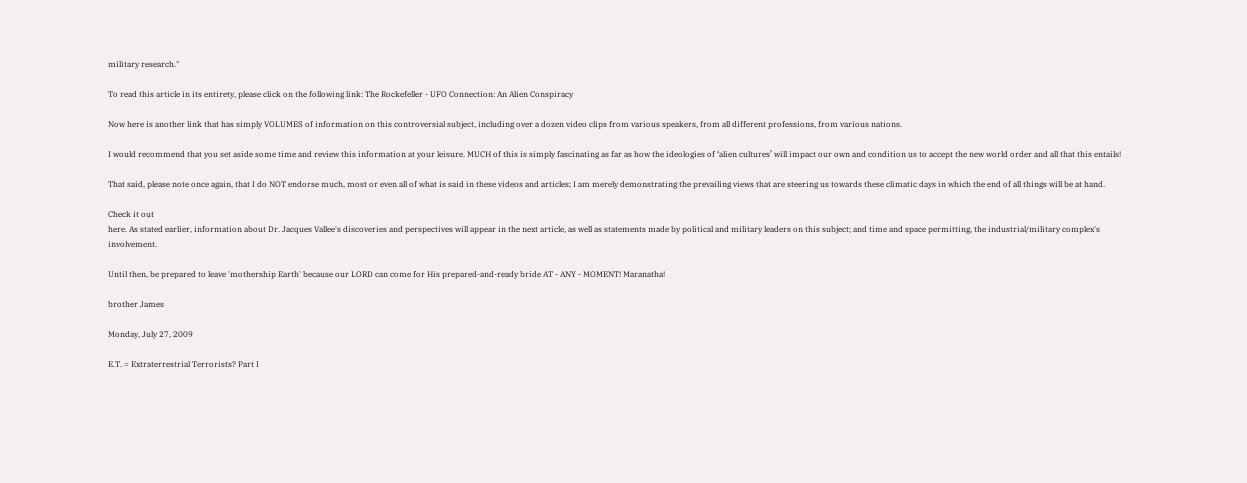military research."

To read this article in its entirety, please click on the following link: The Rockefeller - UFO Connection: An Alien Conspiracy

Now here is another link that has simply VOLUMES of information on this controversial subject, including over a dozen video clips from various speakers, from all different professions, from various nations.

I would recommend that you set aside some time and review this information at your leisure. MUCH of this is simply fascinating as far as how the ideologies of ‘alien cultures’ will impact our own and condition us to accept the new world order and all that this entails!

That said, please note once again, that I do NOT endorse much, most or even all of what is said in these videos and articles; I am merely demonstrating the prevailing views that are steering us towards these climatic days in which the end of all things will be at hand.

Check it out
here. As stated earlier, information about Dr. Jacques Vallee's discoveries and perspectives will appear in the next article, as well as statements made by political and military leaders on this subject; and time and space permitting, the industrial/military complex's involvement.

Until then, be prepared to leave 'mothership Earth' because our LORD can come for His prepared-and-ready bride AT - ANY - MOMENT! Maranatha!

brother James

Monday, July 27, 2009

E.T. = Extraterrestrial Terrorists? Part I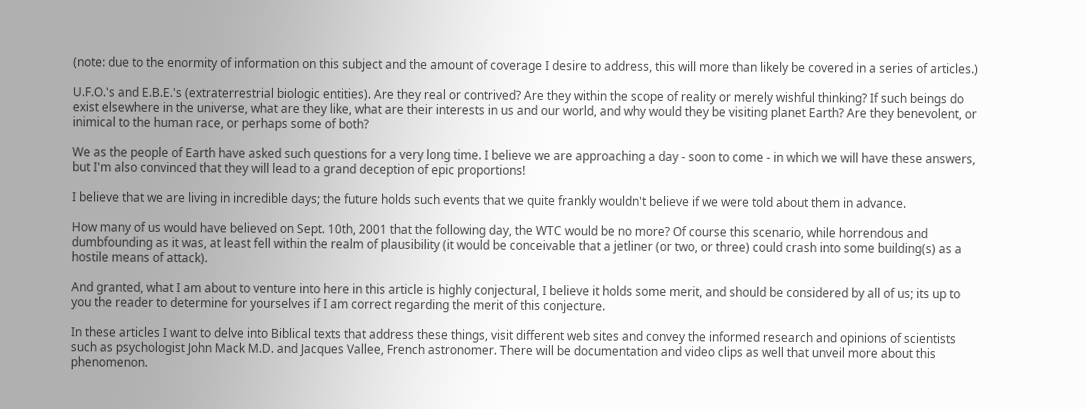(note: due to the enormity of information on this subject and the amount of coverage I desire to address, this will more than likely be covered in a series of articles.)

U.F.O.'s and E.B.E.'s (extraterrestrial biologic entities). Are they real or contrived? Are they within the scope of reality or merely wishful thinking? If such beings do exist elsewhere in the universe, what are they like, what are their interests in us and our world, and why would they be visiting planet Earth? Are they benevolent, or inimical to the human race, or perhaps some of both?

We as the people of Earth have asked such questions for a very long time. I believe we are approaching a day - soon to come - in which we will have these answers, but I'm also convinced that they will lead to a grand deception of epic proportions!

I believe that we are living in incredible days; the future holds such events that we quite frankly wouldn't believe if we were told about them in advance.

How many of us would have believed on Sept. 10th, 2001 that the following day, the WTC would be no more? Of course this scenario, while horrendous and dumbfounding as it was, at least fell within the realm of plausibility (it would be conceivable that a jetliner (or two, or three) could crash into some building(s) as a hostile means of attack).

And granted, what I am about to venture into here in this article is highly conjectural, I believe it holds some merit, and should be considered by all of us; its up to you the reader to determine for yourselves if I am correct regarding the merit of this conjecture.

In these articles I want to delve into Biblical texts that address these things, visit different web sites and convey the informed research and opinions of scientists such as psychologist John Mack M.D. and Jacques Vallee, French astronomer. There will be documentation and video clips as well that unveil more about this phenomenon.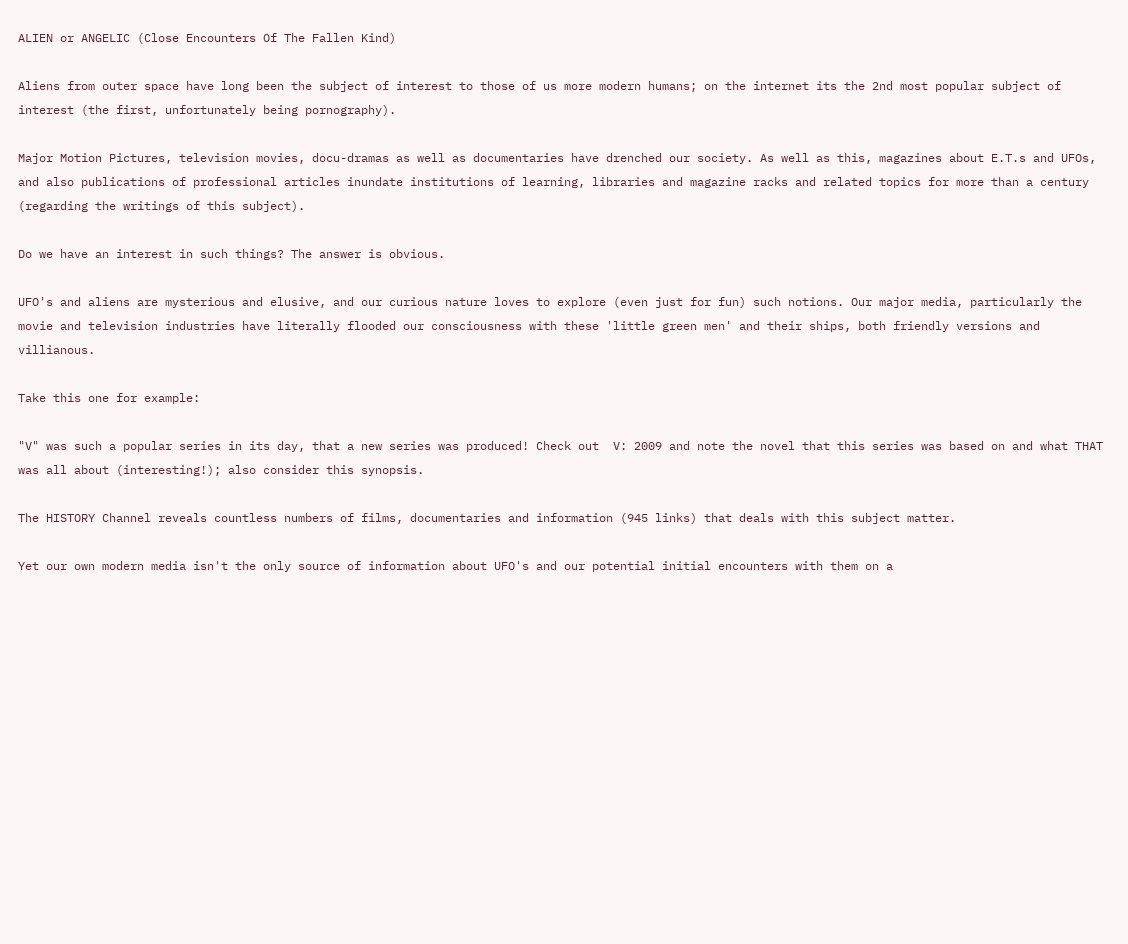ALIEN or ANGELIC (Close Encounters Of The Fallen Kind)

Aliens from outer space have long been the subject of interest to those of us more modern humans; on the internet its the 2nd most popular subject of interest (the first, unfortunately being pornography).

Major Motion Pictures, television movies, docu-dramas as well as documentaries have drenched our society. As well as this, magazines about E.T.s and UFOs, and also publications of professional articles inundate institutions of learning, libraries and magazine racks and related topics for more than a century (regarding the writings of this subject).

Do we have an interest in such things? The answer is obvious.

UFO's and aliens are mysterious and elusive, and our curious nature loves to explore (even just for fun) such notions. Our major media, particularly the movie and television industries have literally flooded our consciousness with these 'little green men' and their ships, both friendly versions and villianous.

Take this one for example:

"V" was such a popular series in its day, that a new series was produced! Check out  V: 2009 and note the novel that this series was based on and what THAT was all about (interesting!); also consider this synopsis.

The HISTORY Channel reveals countless numbers of films, documentaries and information (945 links) that deals with this subject matter.

Yet our own modern media isn't the only source of information about UFO's and our potential initial encounters with them on a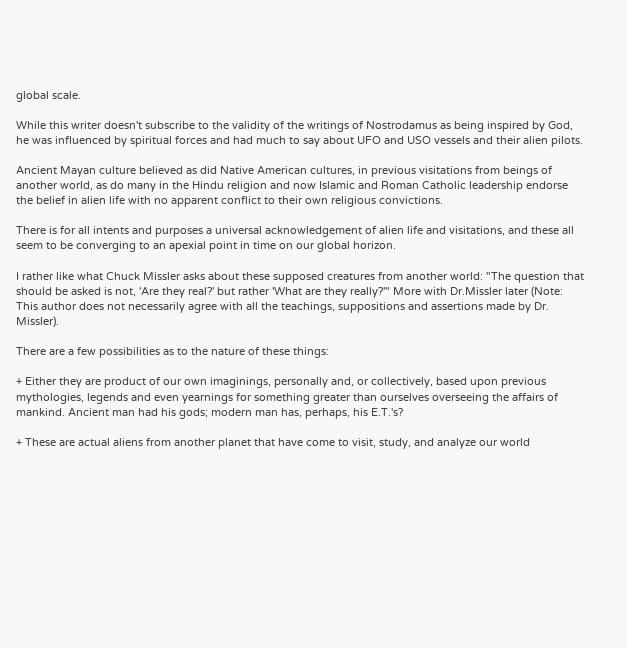global scale.

While this writer doesn't subscribe to the validity of the writings of Nostrodamus as being inspired by God, he was influenced by spiritual forces and had much to say about UFO and USO vessels and their alien pilots.

Ancient Mayan culture believed as did Native American cultures, in previous visitations from beings of another world, as do many in the Hindu religion and now Islamic and Roman Catholic leadership endorse the belief in alien life with no apparent conflict to their own religious convictions.

There is for all intents and purposes a universal acknowledgement of alien life and visitations, and these all seem to be converging to an apexial point in time on our global horizon.

I rather like what Chuck Missler asks about these supposed creatures from another world: "The question that should be asked is not, 'Are they real?' but rather 'What are they really?'" More with Dr.Missler later (Note: This author does not necessarily agree with all the teachings, suppositions and assertions made by Dr. Missler).

There are a few possibilities as to the nature of these things:

+ Either they are product of our own imaginings, personally and, or collectively, based upon previous mythologies, legends and even yearnings for something greater than ourselves overseeing the affairs of mankind. Ancient man had his gods; modern man has, perhaps, his E.T.'s?

+ These are actual aliens from another planet that have come to visit, study, and analyze our world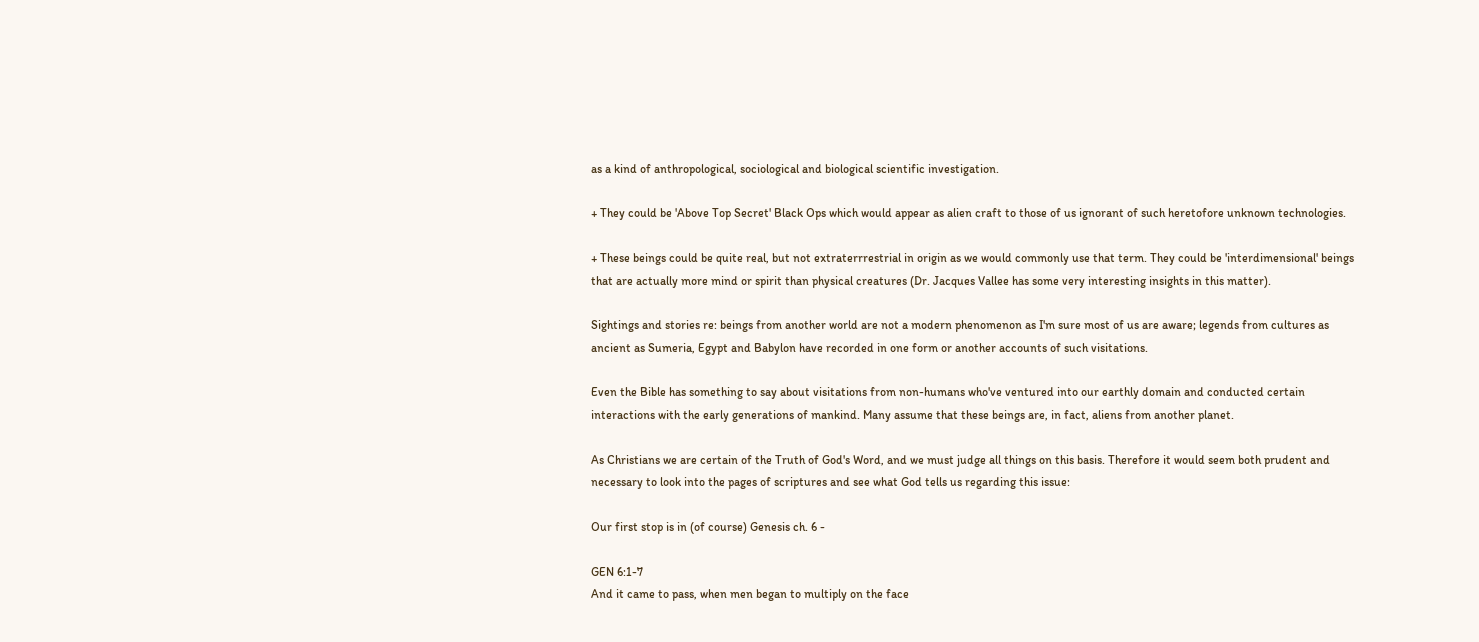as a kind of anthropological, sociological and biological scientific investigation.

+ They could be 'Above Top Secret' Black Ops which would appear as alien craft to those of us ignorant of such heretofore unknown technologies.

+ These beings could be quite real, but not extraterrrestrial in origin as we would commonly use that term. They could be 'interdimensional' beings that are actually more mind or spirit than physical creatures (Dr. Jacques Vallee has some very interesting insights in this matter).

Sightings and stories re: beings from another world are not a modern phenomenon as I'm sure most of us are aware; legends from cultures as ancient as Sumeria, Egypt and Babylon have recorded in one form or another accounts of such visitations.

Even the Bible has something to say about visitations from non-humans who've ventured into our earthly domain and conducted certain interactions with the early generations of mankind. Many assume that these beings are, in fact, aliens from another planet.

As Christians we are certain of the Truth of God's Word, and we must judge all things on this basis. Therefore it would seem both prudent and necessary to look into the pages of scriptures and see what God tells us regarding this issue:

Our first stop is in (of course) Genesis ch. 6 -

GEN 6:1-7
And it came to pass, when men began to multiply on the face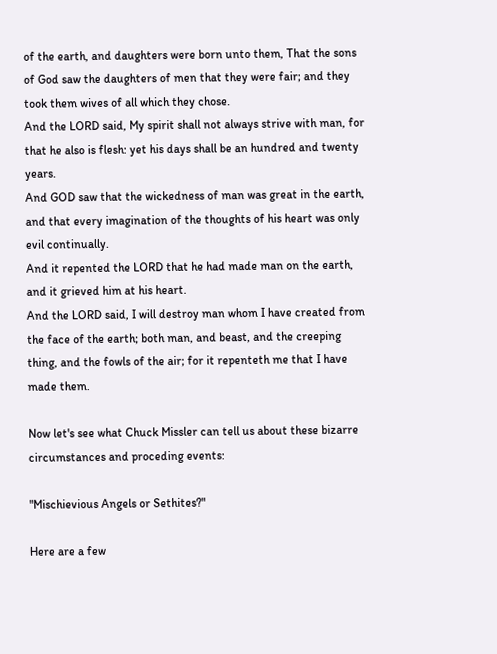of the earth, and daughters were born unto them, That the sons of God saw the daughters of men that they were fair; and they took them wives of all which they chose.
And the LORD said, My spirit shall not always strive with man, for that he also is flesh: yet his days shall be an hundred and twenty years.
And GOD saw that the wickedness of man was great in the earth, and that every imagination of the thoughts of his heart was only evil continually.
And it repented the LORD that he had made man on the earth, and it grieved him at his heart.
And the LORD said, I will destroy man whom I have created from the face of the earth; both man, and beast, and the creeping thing, and the fowls of the air; for it repenteth me that I have made them.

Now let's see what Chuck Missler can tell us about these bizarre circumstances and proceding events:

"Mischievious Angels or Sethites?"

Here are a few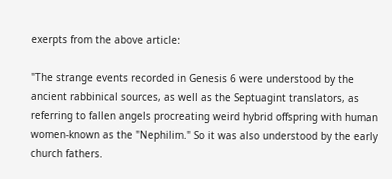exerpts from the above article:

"The strange events recorded in Genesis 6 were understood by the ancient rabbinical sources, as well as the Septuagint translators, as referring to fallen angels procreating weird hybrid offspring with human women-known as the "Nephilim." So it was also understood by the early church fathers.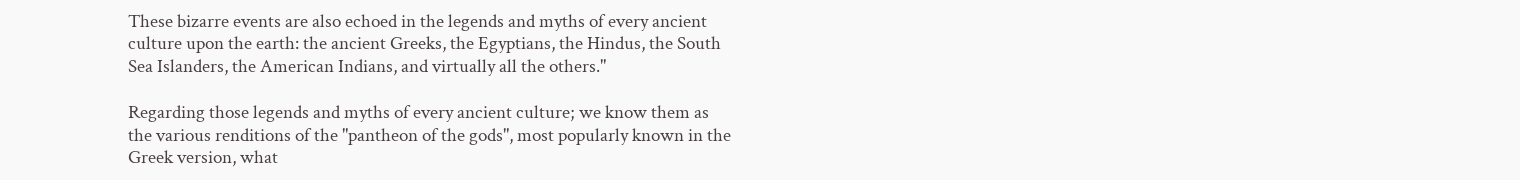These bizarre events are also echoed in the legends and myths of every ancient culture upon the earth: the ancient Greeks, the Egyptians, the Hindus, the South Sea Islanders, the American Indians, and virtually all the others."

Regarding those legends and myths of every ancient culture; we know them as the various renditions of the "pantheon of the gods", most popularly known in the Greek version, what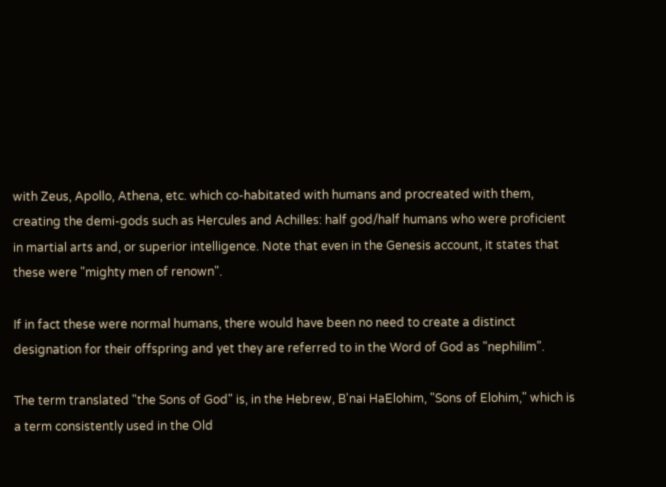with Zeus, Apollo, Athena, etc. which co-habitated with humans and procreated with them, creating the demi-gods such as Hercules and Achilles: half god/half humans who were proficient in martial arts and, or superior intelligence. Note that even in the Genesis account, it states that these were "mighty men of renown".

If in fact these were normal humans, there would have been no need to create a distinct designation for their offspring and yet they are referred to in the Word of God as "nephilim".

The term translated "the Sons of God" is, in the Hebrew, B'nai HaElohim, "Sons of Elohim," which is a term consistently used in the Old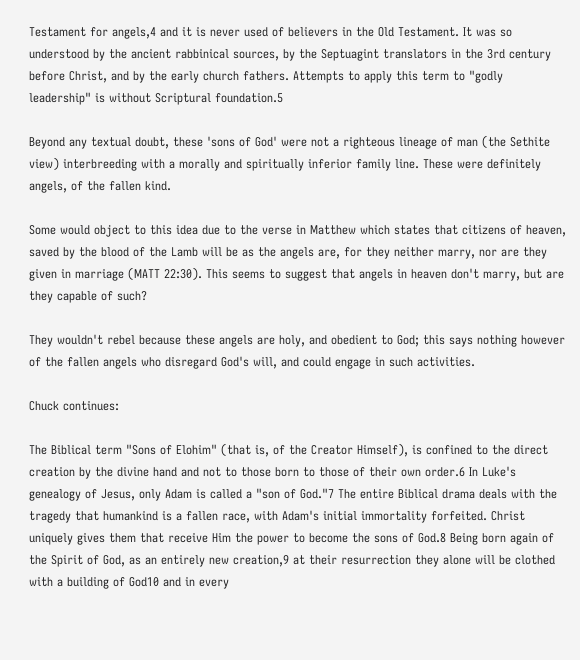Testament for angels,4 and it is never used of believers in the Old Testament. It was so understood by the ancient rabbinical sources, by the Septuagint translators in the 3rd century before Christ, and by the early church fathers. Attempts to apply this term to "godly leadership" is without Scriptural foundation.5

Beyond any textual doubt, these 'sons of God' were not a righteous lineage of man (the Sethite view) interbreeding with a morally and spiritually inferior family line. These were definitely angels, of the fallen kind.

Some would object to this idea due to the verse in Matthew which states that citizens of heaven, saved by the blood of the Lamb will be as the angels are, for they neither marry, nor are they given in marriage (MATT 22:30). This seems to suggest that angels in heaven don't marry, but are they capable of such?

They wouldn't rebel because these angels are holy, and obedient to God; this says nothing however of the fallen angels who disregard God's will, and could engage in such activities.

Chuck continues:

The Biblical term "Sons of Elohim" (that is, of the Creator Himself), is confined to the direct creation by the divine hand and not to those born to those of their own order.6 In Luke's genealogy of Jesus, only Adam is called a "son of God."7 The entire Biblical drama deals with the tragedy that humankind is a fallen race, with Adam's initial immortality forfeited. Christ uniquely gives them that receive Him the power to become the sons of God.8 Being born again of the Spirit of God, as an entirely new creation,9 at their resurrection they alone will be clothed with a building of God10 and in every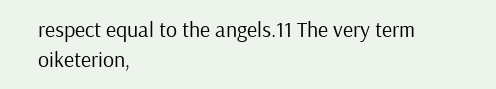respect equal to the angels.11 The very term oiketerion,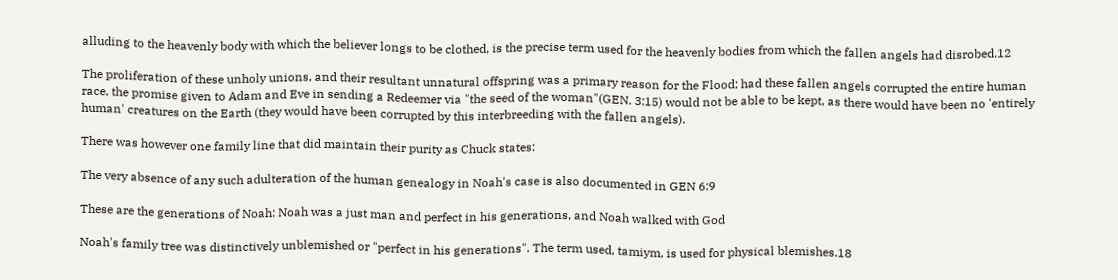alluding to the heavenly body with which the believer longs to be clothed, is the precise term used for the heavenly bodies from which the fallen angels had disrobed.12

The proliferation of these unholy unions, and their resultant unnatural offspring was a primary reason for the Flood; had these fallen angels corrupted the entire human race, the promise given to Adam and Eve in sending a Redeemer via "the seed of the woman"(GEN. 3:15) would not be able to be kept, as there would have been no 'entirely human' creatures on the Earth (they would have been corrupted by this interbreeding with the fallen angels).

There was however one family line that did maintain their purity as Chuck states:

The very absence of any such adulteration of the human genealogy in Noah's case is also documented in GEN 6:9

These are the generations of Noah: Noah was a just man and perfect in his generations, and Noah walked with God

Noah's family tree was distinctively unblemished or "perfect in his generations". The term used, tamiym, is used for physical blemishes.18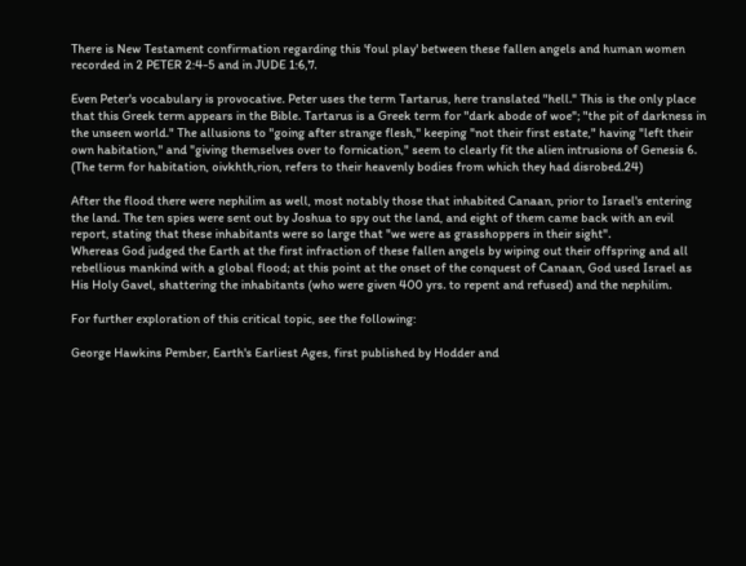There is New Testament confirmation regarding this 'foul play' between these fallen angels and human women recorded in 2 PETER 2:4-5 and in JUDE 1:6,7.

Even Peter's vocabulary is provocative. Peter uses the term Tartarus, here translated "hell." This is the only place that this Greek term appears in the Bible. Tartarus is a Greek term for "dark abode of woe"; "the pit of darkness in the unseen world." The allusions to "going after strange flesh," keeping "not their first estate," having "left their own habitation," and "giving themselves over to fornication," seem to clearly fit the alien intrusions of Genesis 6. (The term for habitation, oivkhth,rion, refers to their heavenly bodies from which they had disrobed.24)

After the flood there were nephilim as well, most notably those that inhabited Canaan, prior to Israel's entering the land. The ten spies were sent out by Joshua to spy out the land, and eight of them came back with an evil report, stating that these inhabitants were so large that "we were as grasshoppers in their sight".
Whereas God judged the Earth at the first infraction of these fallen angels by wiping out their offspring and all rebellious mankind with a global flood; at this point at the onset of the conquest of Canaan, God used Israel as His Holy Gavel, shattering the inhabitants (who were given 400 yrs. to repent and refused) and the nephilim.

For further exploration of this critical topic, see the following:

George Hawkins Pember, Earth's Earliest Ages, first published by Hodder and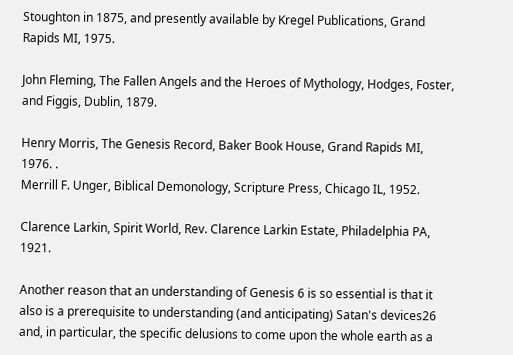Stoughton in 1875, and presently available by Kregel Publications, Grand Rapids MI, 1975.

John Fleming, The Fallen Angels and the Heroes of Mythology, Hodges, Foster, and Figgis, Dublin, 1879.

Henry Morris, The Genesis Record, Baker Book House, Grand Rapids MI, 1976. .
Merrill F. Unger, Biblical Demonology, Scripture Press, Chicago IL, 1952.

Clarence Larkin, Spirit World, Rev. Clarence Larkin Estate, Philadelphia PA, 1921.

Another reason that an understanding of Genesis 6 is so essential is that it also is a prerequisite to understanding (and anticipating) Satan's devices26 and, in particular, the specific delusions to come upon the whole earth as a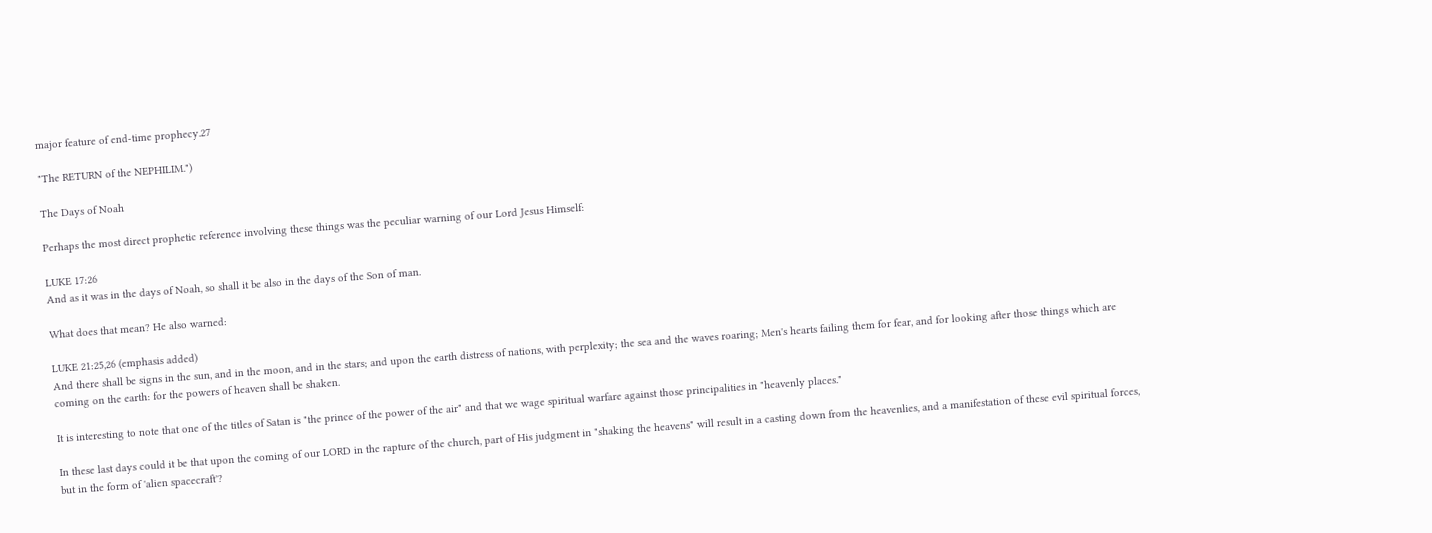major feature of end-time prophecy.27

"The RETURN of the NEPHILIM.")

The Days of Noah

Perhaps the most direct prophetic reference involving these things was the peculiar warning of our Lord Jesus Himself:

LUKE 17:26
And as it was in the days of Noah, so shall it be also in the days of the Son of man.

What does that mean? He also warned:

LUKE 21:25,26 (emphasis added)
And there shall be signs in the sun, and in the moon, and in the stars; and upon the earth distress of nations, with perplexity; the sea and the waves roaring; Men's hearts failing them for fear, and for looking after those things which are coming on the earth: for the powers of heaven shall be shaken.

It is interesting to note that one of the titles of Satan is "the prince of the power of the air" and that we wage spiritual warfare against those principalities in "heavenly places."

In these last days could it be that upon the coming of our LORD in the rapture of the church, part of His judgment in "shaking the heavens" will result in a casting down from the heavenlies, and a manifestation of these evil spiritual forces, but in the form of 'alien spacecraft'?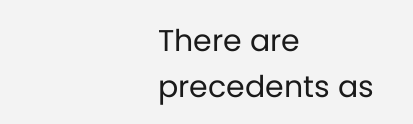There are precedents as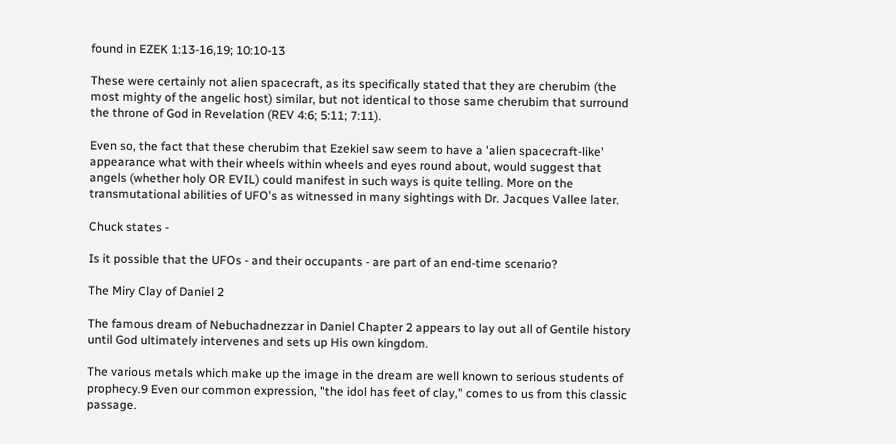found in EZEK 1:13-16,19; 10:10-13

These were certainly not alien spacecraft, as its specifically stated that they are cherubim (the most mighty of the angelic host) similar, but not identical to those same cherubim that surround the throne of God in Revelation (REV 4:6; 5:11; 7:11).

Even so, the fact that these cherubim that Ezekiel saw seem to have a 'alien spacecraft-like' appearance what with their wheels within wheels and eyes round about, would suggest that angels (whether holy OR EVIL) could manifest in such ways is quite telling. More on the transmutational abilities of UFO's as witnessed in many sightings with Dr. Jacques Vallee later.

Chuck states -

Is it possible that the UFOs - and their occupants - are part of an end-time scenario?

The Miry Clay of Daniel 2

The famous dream of Nebuchadnezzar in Daniel Chapter 2 appears to lay out all of Gentile history until God ultimately intervenes and sets up His own kingdom.

The various metals which make up the image in the dream are well known to serious students of prophecy.9 Even our common expression, "the idol has feet of clay," comes to us from this classic passage.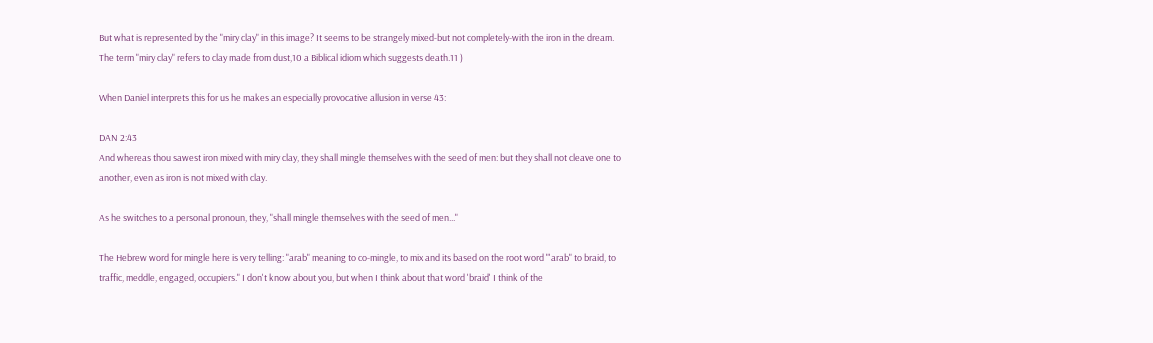But what is represented by the "miry clay" in this image? It seems to be strangely mixed-but not completely-with the iron in the dream. The term "miry clay" refers to clay made from dust,10 a Biblical idiom which suggests death.11 )

When Daniel interprets this for us he makes an especially provocative allusion in verse 43:

DAN 2:43
And whereas thou sawest iron mixed with miry clay, they shall mingle themselves with the seed of men: but they shall not cleave one to another, even as iron is not mixed with clay.

As he switches to a personal pronoun, they, "shall mingle themselves with the seed of men..."

The Hebrew word for mingle here is very telling: "arab" meaning to co-mingle, to mix and its based on the root word "'arab" to braid, to traffic, meddle, engaged, occupiers." I don't know about you, but when I think about that word 'braid' I think of the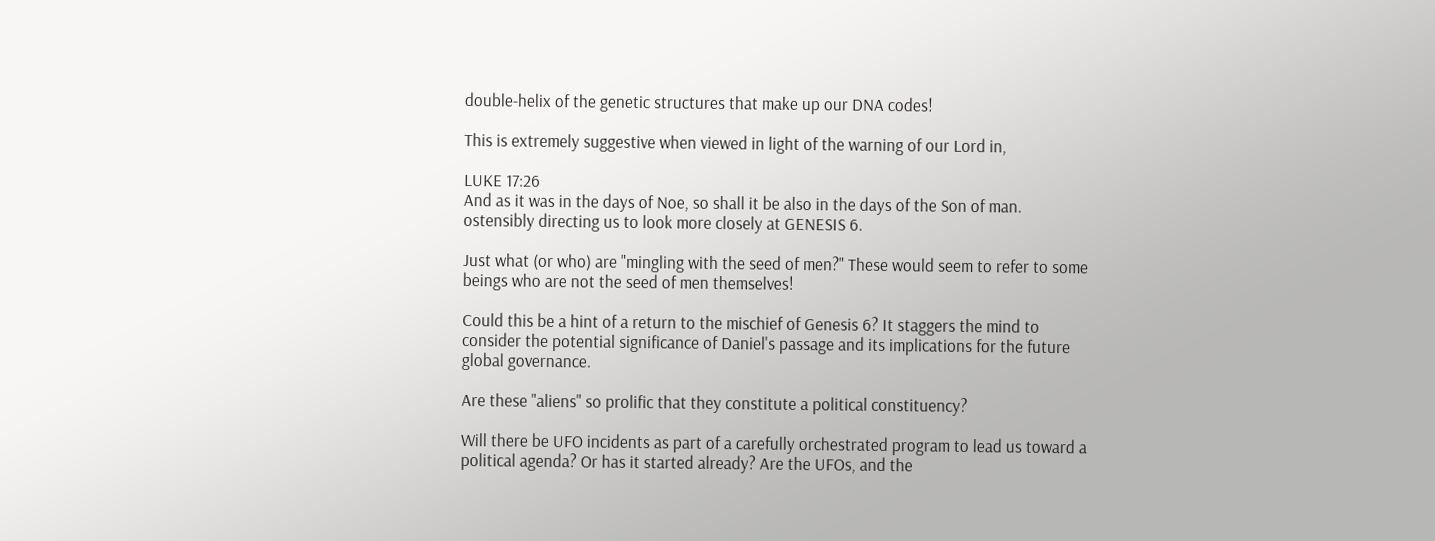double-helix of the genetic structures that make up our DNA codes!

This is extremely suggestive when viewed in light of the warning of our Lord in,

LUKE 17:26
And as it was in the days of Noe, so shall it be also in the days of the Son of man.
ostensibly directing us to look more closely at GENESIS 6.

Just what (or who) are "mingling with the seed of men?" These would seem to refer to some beings who are not the seed of men themselves!

Could this be a hint of a return to the mischief of Genesis 6? It staggers the mind to consider the potential significance of Daniel's passage and its implications for the future global governance.

Are these "aliens" so prolific that they constitute a political constituency?

Will there be UFO incidents as part of a carefully orchestrated program to lead us toward a political agenda? Or has it started already? Are the UFOs, and the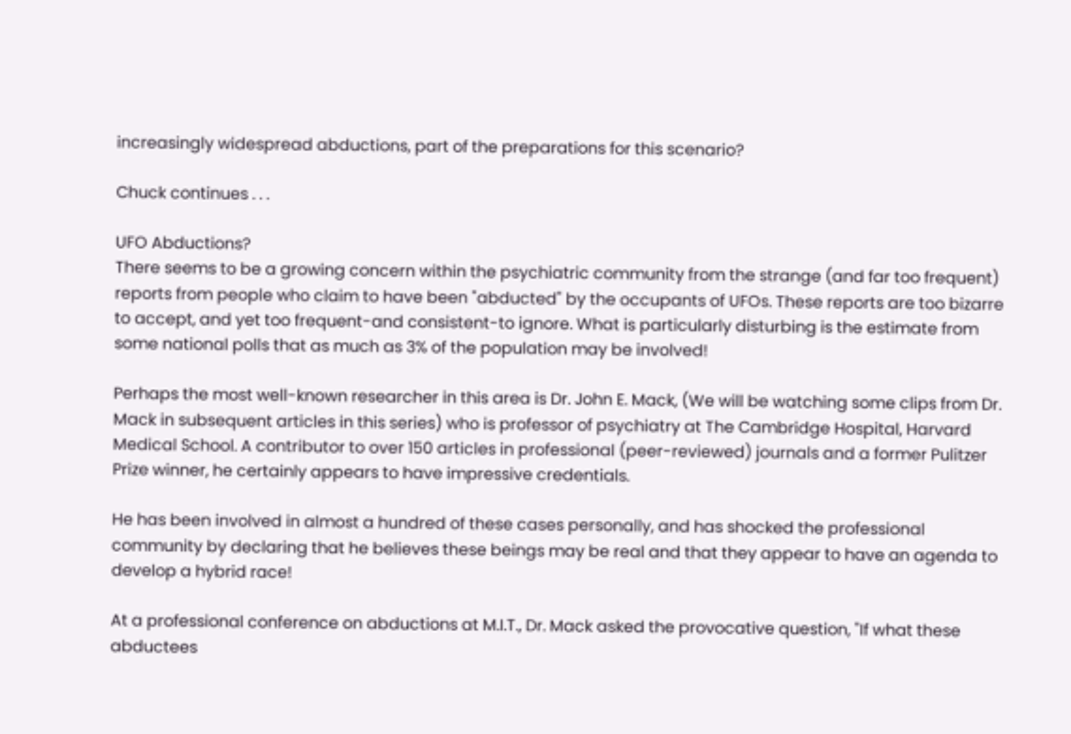increasingly widespread abductions, part of the preparations for this scenario?

Chuck continues . . .

UFO Abductions?
There seems to be a growing concern within the psychiatric community from the strange (and far too frequent) reports from people who claim to have been "abducted" by the occupants of UFOs. These reports are too bizarre to accept, and yet too frequent-and consistent-to ignore. What is particularly disturbing is the estimate from some national polls that as much as 3% of the population may be involved!

Perhaps the most well-known researcher in this area is Dr. John E. Mack, (We will be watching some clips from Dr. Mack in subsequent articles in this series) who is professor of psychiatry at The Cambridge Hospital, Harvard Medical School. A contributor to over 150 articles in professional (peer-reviewed) journals and a former Pulitzer Prize winner, he certainly appears to have impressive credentials.

He has been involved in almost a hundred of these cases personally, and has shocked the professional community by declaring that he believes these beings may be real and that they appear to have an agenda to develop a hybrid race!

At a professional conference on abductions at M.I.T., Dr. Mack asked the provocative question, "If what these abductees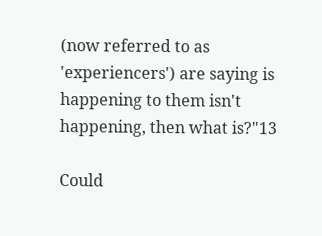(now referred to as 'experiencers') are saying is happening to them isn't happening, then what is?"13

Could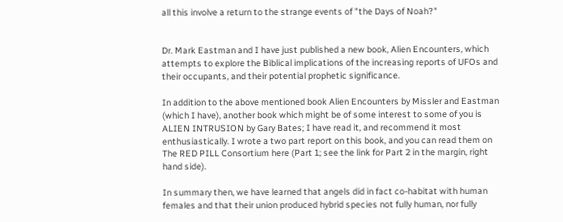all this involve a return to the strange events of "the Days of Noah?"


Dr. Mark Eastman and I have just published a new book, Alien Encounters, which attempts to explore the Biblical implications of the increasing reports of UFOs and their occupants, and their potential prophetic significance.

In addition to the above mentioned book Alien Encounters by Missler and Eastman (which I have), another book which might be of some interest to some of you is ALIEN INTRUSION by Gary Bates; I have read it, and recommend it most enthusiastically. I wrote a two part report on this book, and you can read them on The RED PILL Consortium here (Part 1; see the link for Part 2 in the margin, right hand side).

In summary then, we have learned that angels did in fact co-habitat with human females and that their union produced hybrid species not fully human, nor fully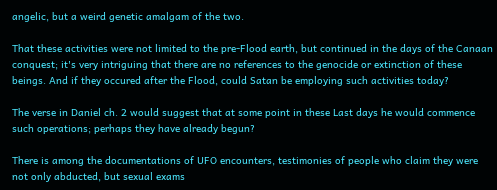angelic, but a weird genetic amalgam of the two.

That these activities were not limited to the pre-Flood earth, but continued in the days of the Canaan conquest; it's very intriguing that there are no references to the genocide or extinction of these beings. And if they occured after the Flood, could Satan be employing such activities today?

The verse in Daniel ch. 2 would suggest that at some point in these Last days he would commence such operations; perhaps they have already begun?

There is among the documentations of UFO encounters, testimonies of people who claim they were not only abducted, but sexual exams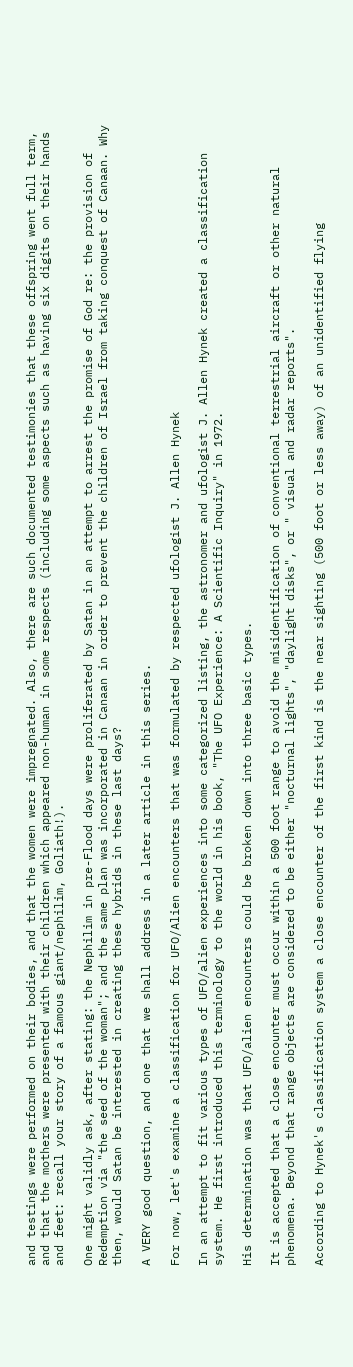and testings were performed on their bodies, and that the women were impregnated. Also, there are such documented testimonies that these offspring went full term, and that the mothers were presented with their children which appeared non-human in some respects (including some aspects such as having six digits on their hands and feet: recall your story of a famous giant/nephilim, Goliath!).

One might validly ask, after stating: the Nephilim in pre-Flood days were proliferated by Satan in an attempt to arrest the promise of God re: the provision of Redemption via "the seed of the woman"; and the same plan was incorporated in Canaan in order to prevent the children of Israel from taking conquest of Canaan. Why then, would Satan be interested in creating these hybrids in these last days?

A VERY good question, and one that we shall address in a later article in this series.

For now, let's examine a classification for UFO/Alien encounters that was formulated by respected ufologist J. Allen Hynek

In an attempt to fit various types of UFO/alien experiences into some categorized listing, the astronomer and ufologist J. Allen Hynek created a classification system. He first introduced this terminology to the world in his book, "The UFO Experience: A Scientific Inquiry" in 1972.

His determination was that UFO/alien encounters could be broken down into three basic types.

It is accepted that a close encounter must occur within a 500 foot range to avoid the misidentification of conventional terrestrial aircraft or other natural phenomena. Beyond that range objects are considered to be either "nocturnal lights", "daylight disks", or " visual and radar reports".

According to Hynek's classification system a close encounter of the first kind is the near sighting (500 foot or less away) of an unidentified flying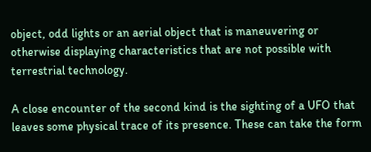object, odd lights or an aerial object that is maneuvering or otherwise displaying characteristics that are not possible with terrestrial technology.

A close encounter of the second kind is the sighting of a UFO that leaves some physical trace of its presence. These can take the form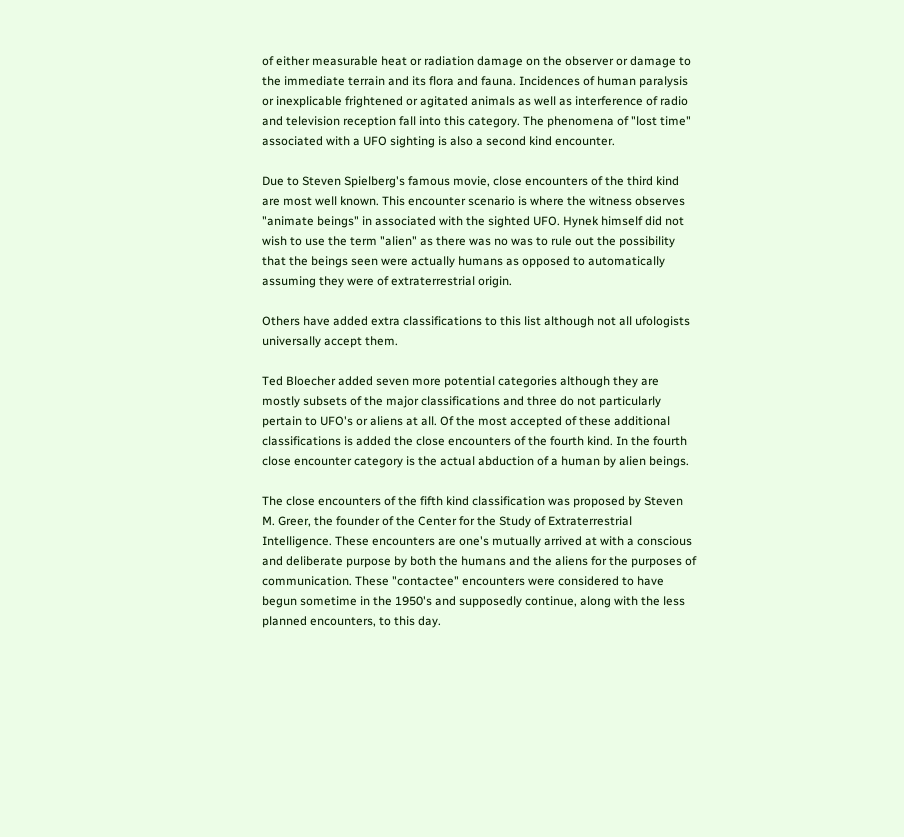of either measurable heat or radiation damage on the observer or damage to the immediate terrain and its flora and fauna. Incidences of human paralysis or inexplicable frightened or agitated animals as well as interference of radio and television reception fall into this category. The phenomena of "lost time" associated with a UFO sighting is also a second kind encounter.

Due to Steven Spielberg's famous movie, close encounters of the third kind are most well known. This encounter scenario is where the witness observes "animate beings" in associated with the sighted UFO. Hynek himself did not wish to use the term "alien" as there was no was to rule out the possibility that the beings seen were actually humans as opposed to automatically assuming they were of extraterrestrial origin.

Others have added extra classifications to this list although not all ufologists universally accept them.

Ted Bloecher added seven more potential categories although they are mostly subsets of the major classifications and three do not particularly pertain to UFO's or aliens at all. Of the most accepted of these additional classifications is added the close encounters of the fourth kind. In the fourth close encounter category is the actual abduction of a human by alien beings.

The close encounters of the fifth kind classification was proposed by Steven M. Greer, the founder of the Center for the Study of Extraterrestrial Intelligence. These encounters are one's mutually arrived at with a conscious and deliberate purpose by both the humans and the aliens for the purposes of communication. These "contactee" encounters were considered to have begun sometime in the 1950's and supposedly continue, along with the less planned encounters, to this day.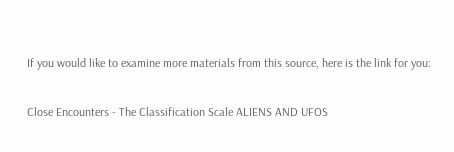If you would like to examine more materials from this source, here is the link for you:

Close Encounters - The Classification Scale ALIENS AND UFOS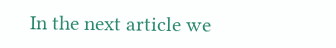In the next article we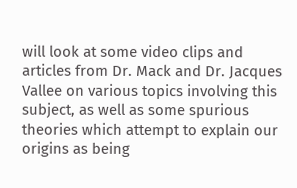will look at some video clips and articles from Dr. Mack and Dr. Jacques Vallee on various topics involving this subject, as well as some spurious theories which attempt to explain our origins as being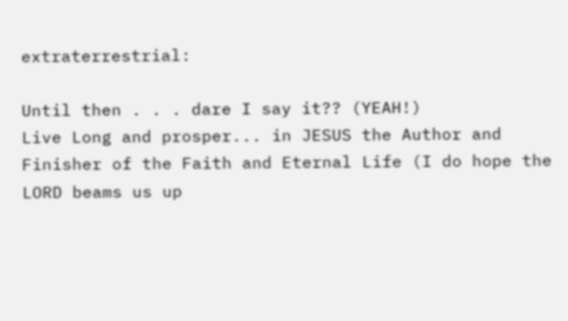extraterrestrial:

Until then . . . dare I say it?? (YEAH!)
Live Long and prosper... in JESUS the Author and Finisher of the Faith and Eternal Life (I do hope the LORD beams us up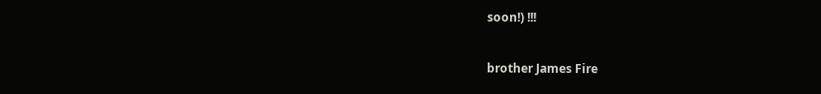soon!) !!!

brother James Fire